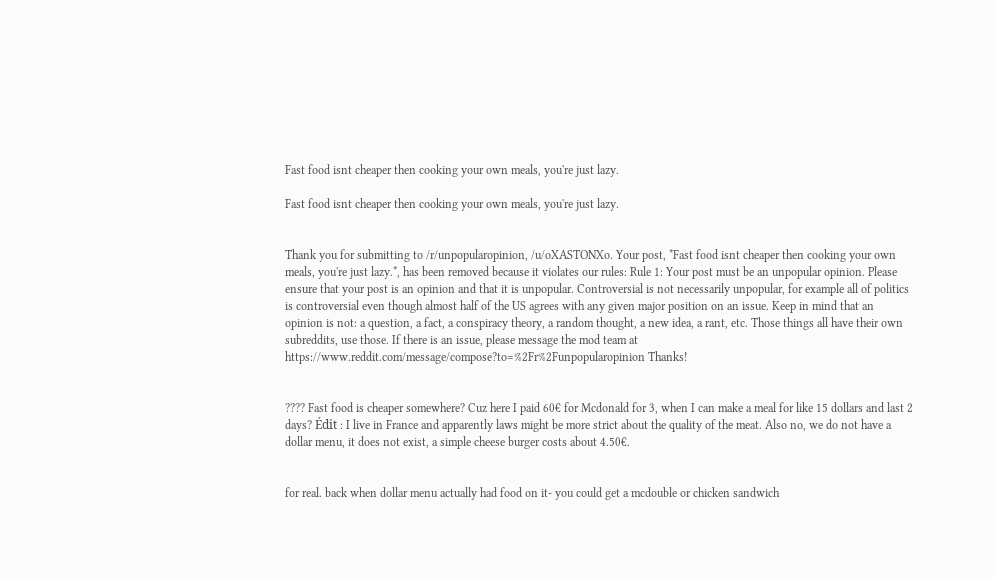Fast food isnt cheaper then cooking your own meals, you're just lazy.

Fast food isnt cheaper then cooking your own meals, you're just lazy.


Thank you for submitting to /r/unpopularopinion, /u/oXASTONXo. Your post, *Fast food isnt cheaper then cooking your own meals, you're just lazy.*, has been removed because it violates our rules: Rule 1: Your post must be an unpopular opinion. Please ensure that your post is an opinion and that it is unpopular. Controversial is not necessarily unpopular, for example all of politics is controversial even though almost half of the US agrees with any given major position on an issue. Keep in mind that an opinion is not: a question, a fact, a conspiracy theory, a random thought, a new idea, a rant, etc. Those things all have their own subreddits, use those. If there is an issue, please message the mod team at https://www.reddit.com/message/compose?to=%2Fr%2Funpopularopinion Thanks!


???? Fast food is cheaper somewhere? Cuz here I paid 60€ for Mcdonald for 3, when I can make a meal for like 15 dollars and last 2 days? Édit : I live in France and apparently laws might be more strict about the quality of the meat. Also no, we do not have a dollar menu, it does not exist, a simple cheese burger costs about 4.50€.


for real. back when dollar menu actually had food on it- you could get a mcdouble or chicken sandwich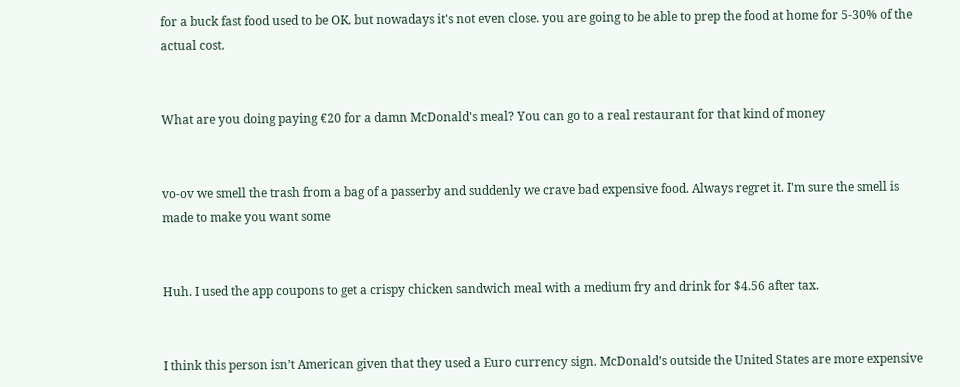for a buck fast food used to be OK. but nowadays it's not even close. you are going to be able to prep the food at home for 5-30% of the actual cost.


What are you doing paying €20 for a damn McDonald's meal? You can go to a real restaurant for that kind of money


vo-ov we smell the trash from a bag of a passerby and suddenly we crave bad expensive food. Always regret it. I'm sure the smell is made to make you want some


Huh. I used the app coupons to get a crispy chicken sandwich meal with a medium fry and drink for $4.56 after tax.


I think this person isn’t American given that they used a Euro currency sign. McDonald’s outside the United States are more expensive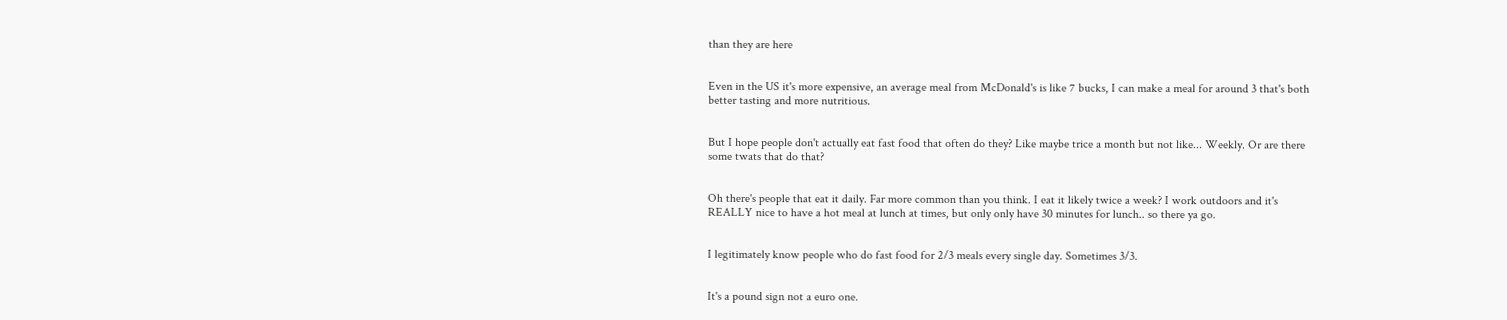than they are here


Even in the US it's more expensive, an average meal from McDonald's is like 7 bucks, I can make a meal for around 3 that's both better tasting and more nutritious.


But I hope people don't actually eat fast food that often do they? Like maybe trice a month but not like... Weekly. Or are there some twats that do that?


Oh there's people that eat it daily. Far more common than you think. I eat it likely twice a week? I work outdoors and it's REALLY nice to have a hot meal at lunch at times, but only only have 30 minutes for lunch.. so there ya go.


I legitimately know people who do fast food for 2/3 meals every single day. Sometimes 3/3.


It's a pound sign not a euro one.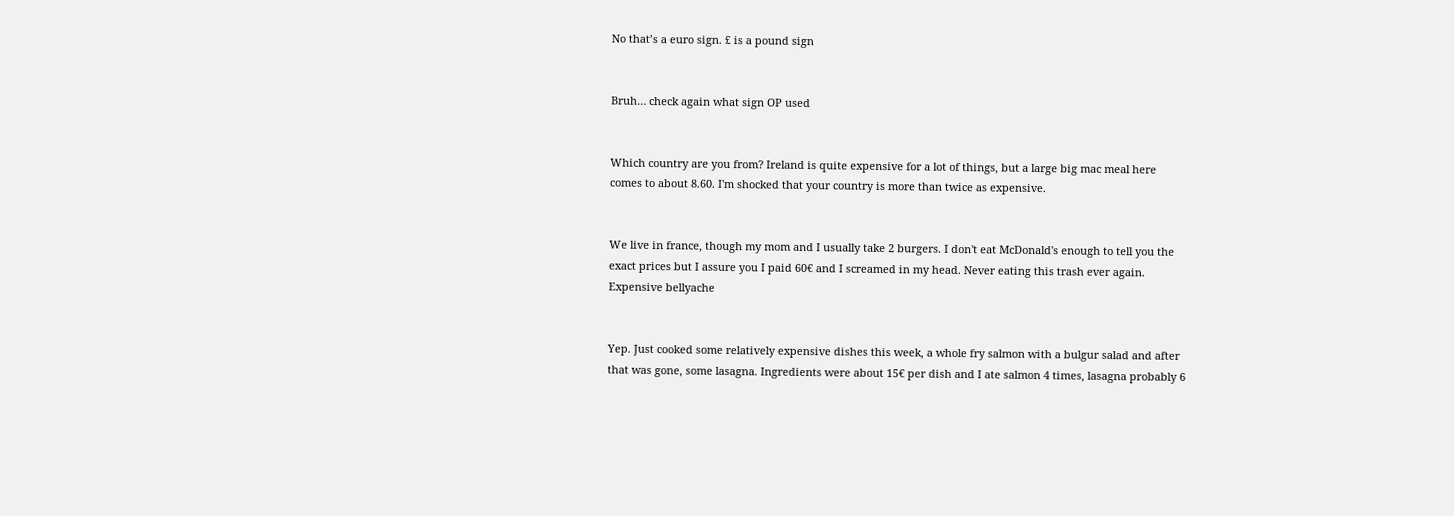No that’s a euro sign. £ is a pound sign


Bruh… check again what sign OP used


Which country are you from? Ireland is quite expensive for a lot of things, but a large big mac meal here comes to about 8.60. I'm shocked that your country is more than twice as expensive.


We live in france, though my mom and I usually take 2 burgers. I don't eat McDonald's enough to tell you the exact prices but I assure you I paid 60€ and I screamed in my head. Never eating this trash ever again. Expensive bellyache


Yep. Just cooked some relatively expensive dishes this week, a whole fry salmon with a bulgur salad and after that was gone, some lasagna. Ingredients were about 15€ per dish and I ate salmon 4 times, lasagna probably 6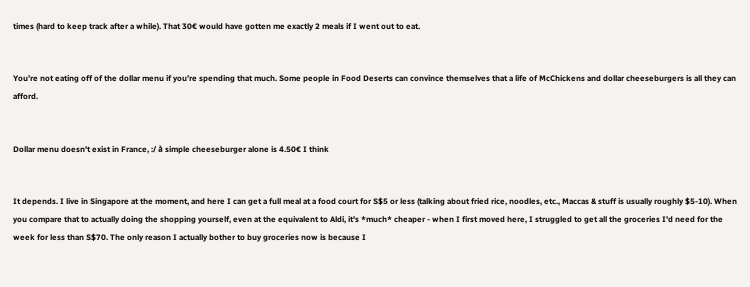times (hard to keep track after a while). That 30€ would have gotten me exactly 2 meals if I went out to eat.


You’re not eating off of the dollar menu if you’re spending that much. Some people in Food Deserts can convince themselves that a life of McChickens and dollar cheeseburgers is all they can afford.


Dollar menu doesn't exist in France, :/ à simple cheeseburger alone is 4.50€ I think


It depends. I live in Singapore at the moment, and here I can get a full meal at a food court for S$5 or less (talking about fried rice, noodles, etc., Maccas & stuff is usually roughly $5-10). When you compare that to actually doing the shopping yourself, even at the equivalent to Aldi, it's *much* cheaper - when I first moved here, I struggled to get all the groceries I'd need for the week for less than S$70. The only reason I actually bother to buy groceries now is because I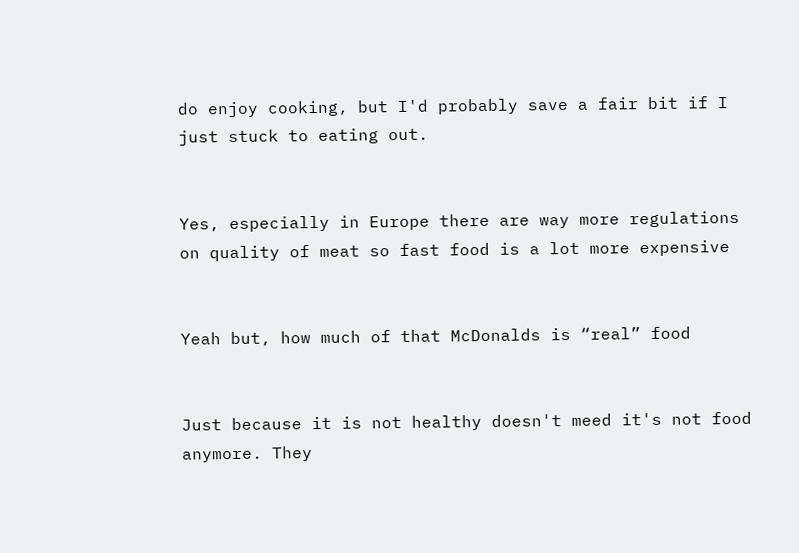do enjoy cooking, but I'd probably save a fair bit if I just stuck to eating out.


Yes, especially in Europe there are way more regulations on quality of meat so fast food is a lot more expensive


Yeah but, how much of that McDonalds is “real” food


Just because it is not healthy doesn't meed it's not food anymore. They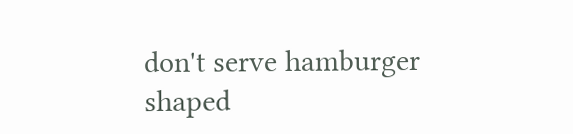don't serve hamburger shaped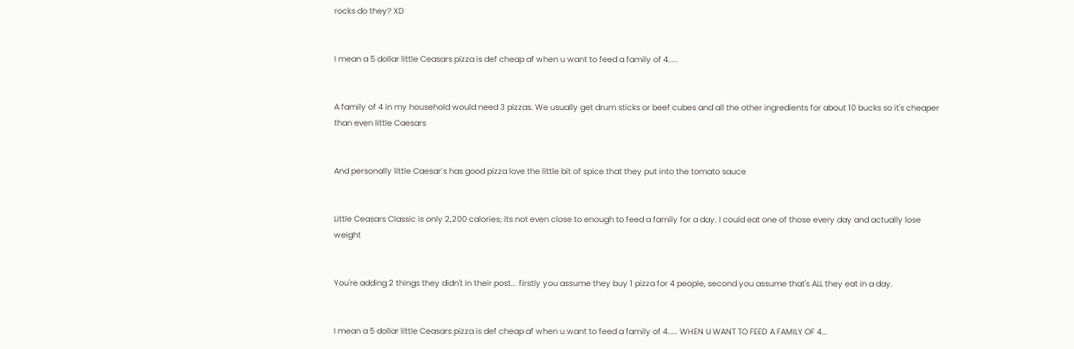rocks do they? XD


I mean a 5 dollar little Ceasars pizza is def cheap af when u want to feed a family of 4.....


A family of 4 in my household would need 3 pizzas. We usually get drum sticks or beef cubes and all the other ingredients for about 10 bucks so it's cheaper than even little Caesars


And personally little Caesar’s has good pizza love the little bit of spice that they put into the tomato sauce


Little Ceasars Classic is only 2,200 calories; its not even close to enough to feed a family for a day. I could eat one of those every day and actually lose weight


You're adding 2 things they didn't in their post... firstly you assume they buy 1 pizza for 4 people, second you assume that's ALL they eat in a day.


I mean a 5 dollar little Ceasars pizza is def cheap af when u want to feed a family of 4..... WHEN U WANT TO FEED A FAMILY OF 4...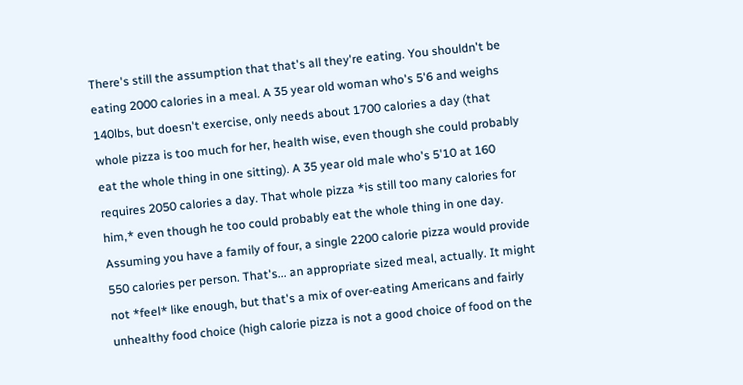There's still the assumption that that's all they're eating. You shouldn't be eating 2000 calories in a meal. A 35 year old woman who's 5'6 and weighs 140lbs, but doesn't exercise, only needs about 1700 calories a day (that whole pizza is too much for her, health wise, even though she could probably eat the whole thing in one sitting). A 35 year old male who's 5'10 at 160 requires 2050 calories a day. That whole pizza *is still too many calories for him,* even though he too could probably eat the whole thing in one day. Assuming you have a family of four, a single 2200 calorie pizza would provide 550 calories per person. That's... an appropriate sized meal, actually. It might not *feel* like enough, but that's a mix of over-eating Americans and fairly unhealthy food choice (high calorie pizza is not a good choice of food on the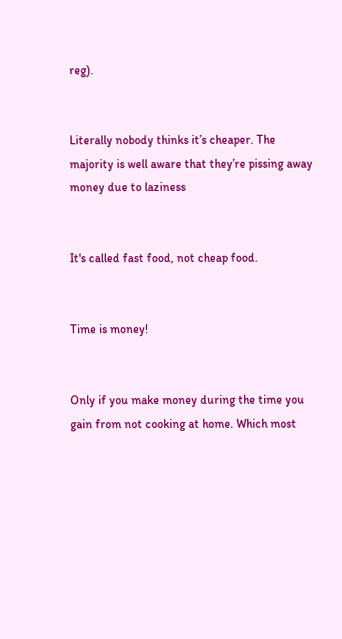reg).


Literally nobody thinks it’s cheaper. The majority is well aware that they’re pissing away money due to laziness


It's called fast food, not cheap food.


Time is money!


Only if you make money during the time you gain from not cooking at home. Which most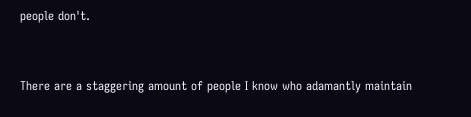people don't.


There are a staggering amount of people I know who adamantly maintain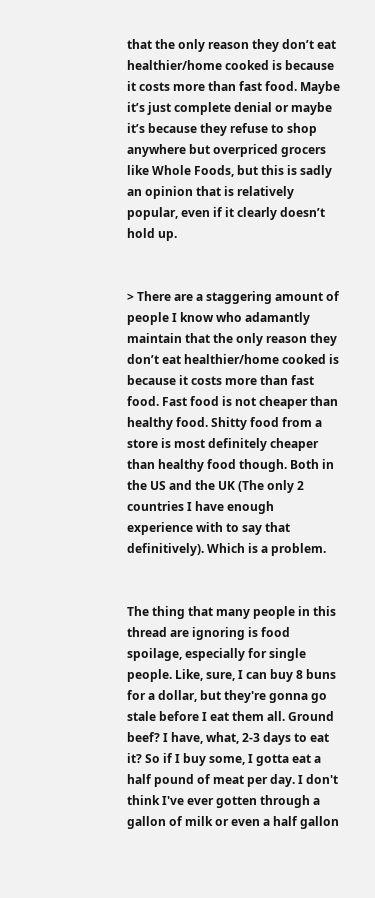that the only reason they don’t eat healthier/home cooked is because it costs more than fast food. Maybe it’s just complete denial or maybe it’s because they refuse to shop anywhere but overpriced grocers like Whole Foods, but this is sadly an opinion that is relatively popular, even if it clearly doesn’t hold up.


> There are a staggering amount of people I know who adamantly maintain that the only reason they don’t eat healthier/home cooked is because it costs more than fast food. Fast food is not cheaper than healthy food. Shitty food from a store is most definitely cheaper than healthy food though. Both in the US and the UK (The only 2 countries I have enough experience with to say that definitively). Which is a problem.


The thing that many people in this thread are ignoring is food spoilage, especially for single people. Like, sure, I can buy 8 buns for a dollar, but they're gonna go stale before I eat them all. Ground beef? I have, what, 2-3 days to eat it? So if I buy some, I gotta eat a half pound of meat per day. I don't think I've ever gotten through a gallon of milk or even a half gallon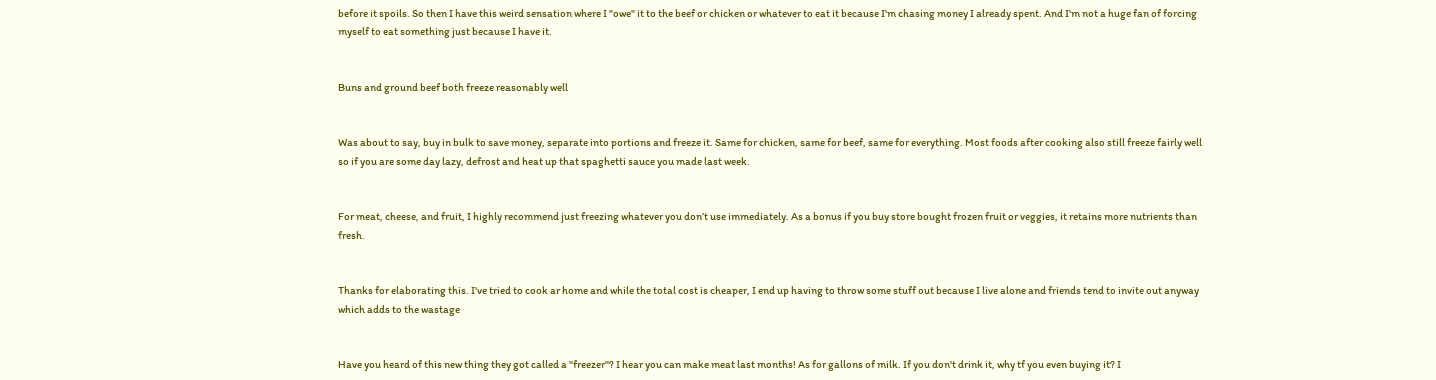before it spoils. So then I have this weird sensation where I "owe" it to the beef or chicken or whatever to eat it because I'm chasing money I already spent. And I'm not a huge fan of forcing myself to eat something just because I have it.


Buns and ground beef both freeze reasonably well


Was about to say, buy in bulk to save money, separate into portions and freeze it. Same for chicken, same for beef, same for everything. Most foods after cooking also still freeze fairly well so if you are some day lazy, defrost and heat up that spaghetti sauce you made last week.


For meat, cheese, and fruit, I highly recommend just freezing whatever you don’t use immediately. As a bonus if you buy store bought frozen fruit or veggies, it retains more nutrients than fresh.


Thanks for elaborating this. I've tried to cook ar home and while the total cost is cheaper, I end up having to throw some stuff out because I live alone and friends tend to invite out anyway which adds to the wastage


Have you heard of this new thing they got called a "freezer"? I hear you can make meat last months! As for gallons of milk. If you don't drink it, why tf you even buying it? I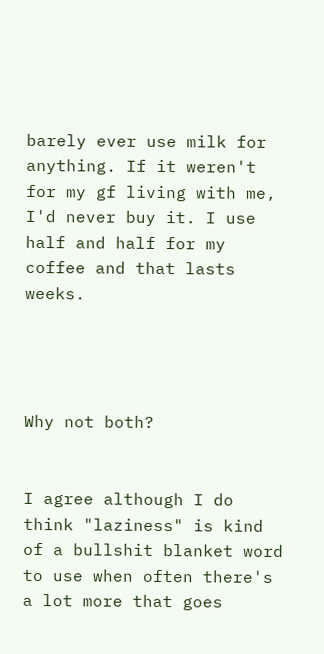barely ever use milk for anything. If it weren't for my gf living with me, I'd never buy it. I use half and half for my coffee and that lasts weeks.




Why not both?


I agree although I do think "laziness" is kind of a bullshit blanket word to use when often there's a lot more that goes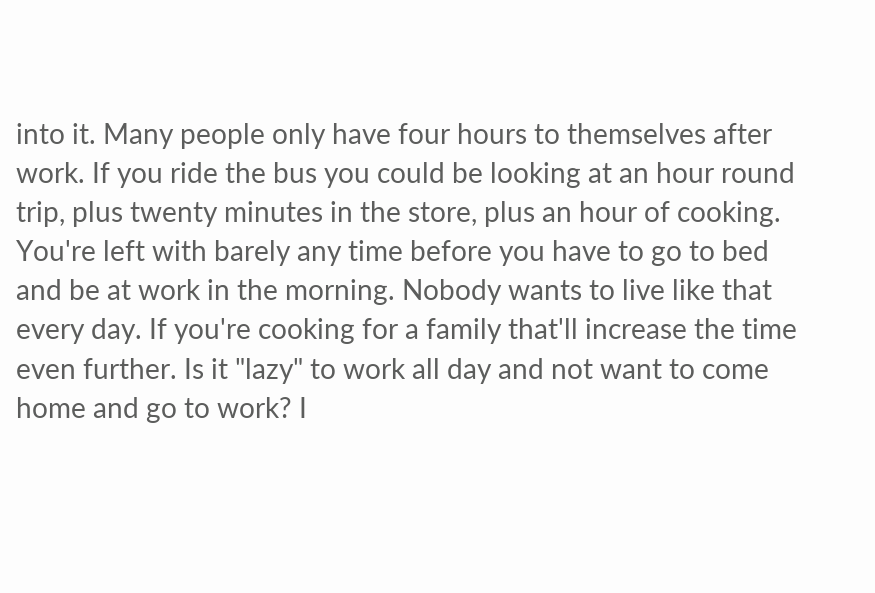into it. Many people only have four hours to themselves after work. If you ride the bus you could be looking at an hour round trip, plus twenty minutes in the store, plus an hour of cooking. You're left with barely any time before you have to go to bed and be at work in the morning. Nobody wants to live like that every day. If you're cooking for a family that'll increase the time even further. Is it "lazy" to work all day and not want to come home and go to work? I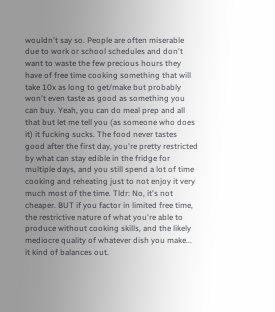wouldn't say so. People are often miserable due to work or school schedules and don't want to waste the few precious hours they have of free time cooking something that will take 10x as long to get/make but probably won't even taste as good as something you can buy. Yeah, you can do meal prep and all that but let me tell you (as someone who does it) it fucking sucks. The food never tastes good after the first day, you're pretty restricted by what can stay edible in the fridge for multiple days, and you still spend a lot of time cooking and reheating just to not enjoy it very much most of the time. Tldr: No, it's not cheaper. BUT if you factor in limited free time, the restrictive nature of what you're able to produce without cooking skills, and the likely mediocre quality of whatever dish you make... it kind of balances out.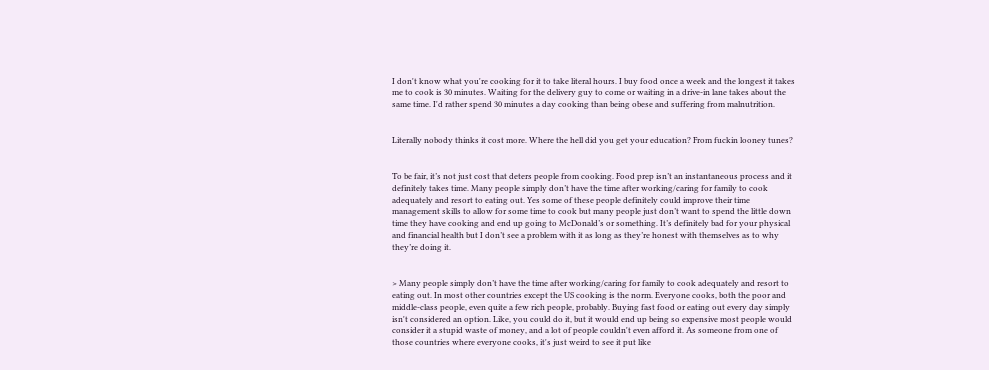I don't know what you're cooking for it to take literal hours. I buy food once a week and the longest it takes me to cook is 30 minutes. Waiting for the delivery guy to come or waiting in a drive-in lane takes about the same time. I'd rather spend 30 minutes a day cooking than being obese and suffering from malnutrition.


Literally nobody thinks it cost more. Where the hell did you get your education? From fuckin looney tunes?


To be fair, it’s not just cost that deters people from cooking. Food prep isn’t an instantaneous process and it definitely takes time. Many people simply don’t have the time after working/caring for family to cook adequately and resort to eating out. Yes some of these people definitely could improve their time management skills to allow for some time to cook but many people just don’t want to spend the little down time they have cooking and end up going to McDonald’s or something. It’s definitely bad for your physical and financial health but I don’t see a problem with it as long as they’re honest with themselves as to why they’re doing it.


> Many people simply don’t have the time after working/caring for family to cook adequately and resort to eating out. In most other countries except the US cooking is the norm. Everyone cooks, both the poor and middle-class people, even quite a few rich people, probably. Buying fast food or eating out every day simply isn't considered an option. Like, you could do it, but it would end up being so expensive most people would consider it a stupid waste of money, and a lot of people couldn't even afford it. As someone from one of those countries where everyone cooks, it's just weird to see it put like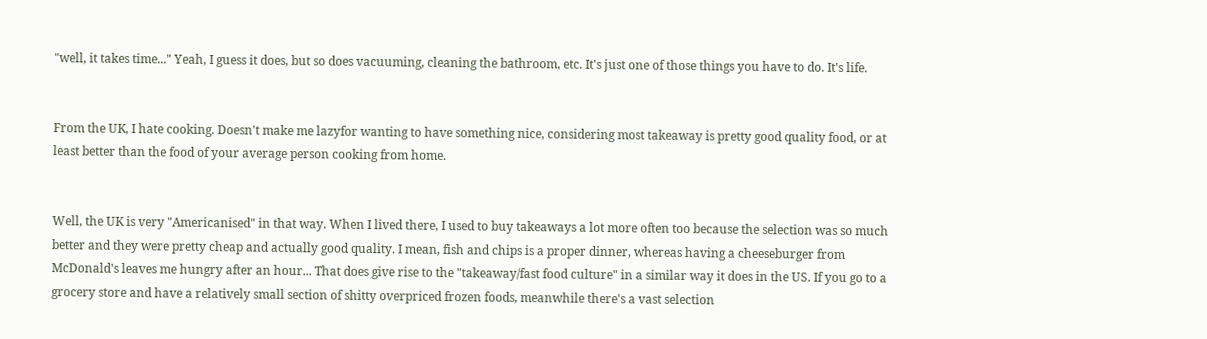"well, it takes time..." Yeah, I guess it does, but so does vacuuming, cleaning the bathroom, etc. It's just one of those things you have to do. It's life.


From the UK, I hate cooking. Doesn't make me lazyfor wanting to have something nice, considering most takeaway is pretty good quality food, or at least better than the food of your average person cooking from home.


Well, the UK is very "Americanised" in that way. When I lived there, I used to buy takeaways a lot more often too because the selection was so much better and they were pretty cheap and actually good quality. I mean, fish and chips is a proper dinner, whereas having a cheeseburger from McDonald's leaves me hungry after an hour... That does give rise to the "takeaway/fast food culture" in a similar way it does in the US. If you go to a grocery store and have a relatively small section of shitty overpriced frozen foods, meanwhile there's a vast selection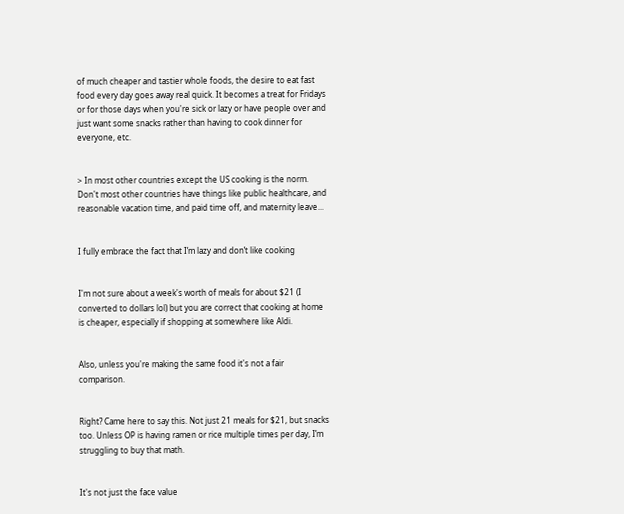of much cheaper and tastier whole foods, the desire to eat fast food every day goes away real quick. It becomes a treat for Fridays or for those days when you're sick or lazy or have people over and just want some snacks rather than having to cook dinner for everyone, etc.


> In most other countries except the US cooking is the norm. Don't most other countries have things like public healthcare, and reasonable vacation time, and paid time off, and maternity leave...


I fully embrace the fact that I’m lazy and don’t like cooking


I'm not sure about a week's worth of meals for about $21 (I converted to dollars lol) but you are correct that cooking at home is cheaper, especially if shopping at somewhere like Aldi.


Also, unless you're making the same food it's not a fair comparison.


Right? Came here to say this. Not just 21 meals for $21, but snacks too. Unless OP is having ramen or rice multiple times per day, I’m struggling to buy that math.


It's not just the face value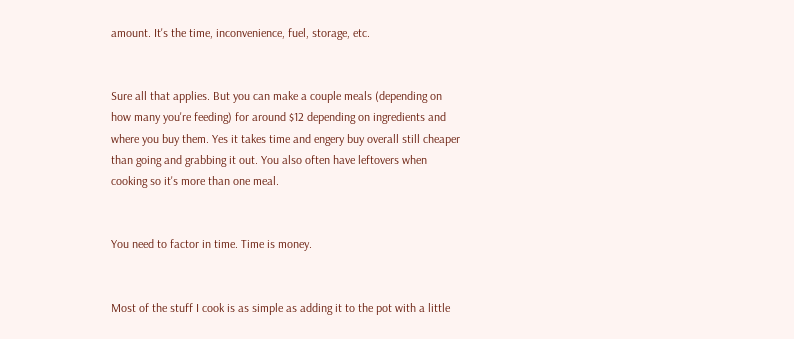amount. It's the time, inconvenience, fuel, storage, etc.


Sure all that applies. But you can make a couple meals (depending on how many you're feeding) for around $12 depending on ingredients and where you buy them. Yes it takes time and engery buy overall still cheaper than going and grabbing it out. You also often have leftovers when cooking so it's more than one meal.


You need to factor in time. Time is money.


Most of the stuff I cook is as simple as adding it to the pot with a little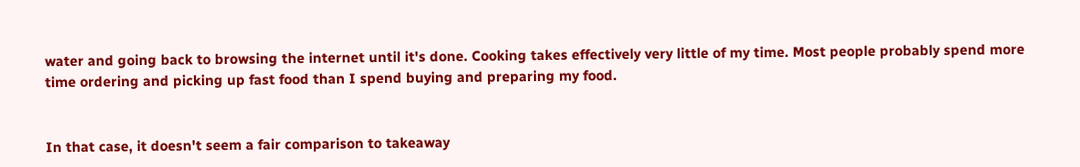water and going back to browsing the internet until it's done. Cooking takes effectively very little of my time. Most people probably spend more time ordering and picking up fast food than I spend buying and preparing my food.


In that case, it doesn't seem a fair comparison to takeaway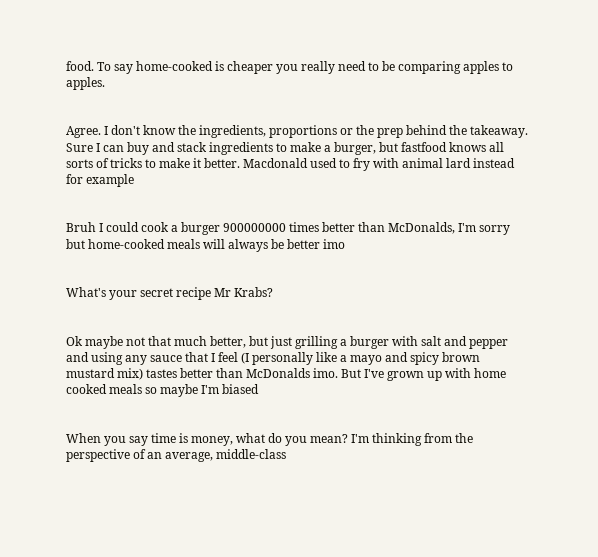food. To say home-cooked is cheaper you really need to be comparing apples to apples.


Agree. I don't know the ingredients, proportions or the prep behind the takeaway. Sure I can buy and stack ingredients to make a burger, but fastfood knows all sorts of tricks to make it better. Macdonald used to fry with animal lard instead for example


Bruh I could cook a burger 900000000 times better than McDonalds, I'm sorry but home-cooked meals will always be better imo


What's your secret recipe Mr Krabs?


Ok maybe not that much better, but just grilling a burger with salt and pepper and using any sauce that I feel (I personally like a mayo and spicy brown mustard mix) tastes better than McDonalds imo. But I've grown up with home cooked meals so maybe I'm biased


When you say time is money, what do you mean? I'm thinking from the perspective of an average, middle-class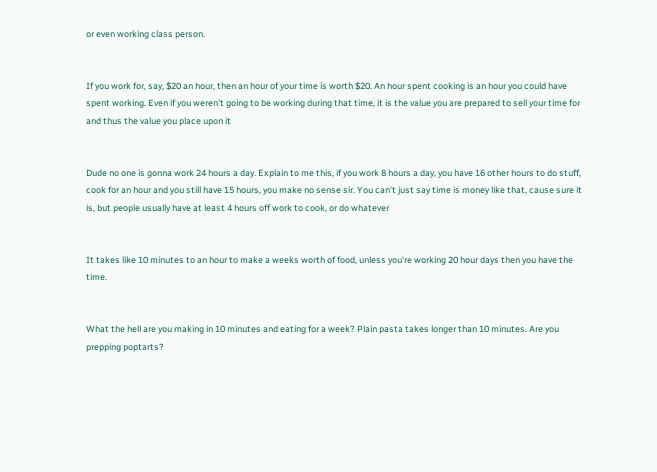or even working class person.


If you work for, say, $20 an hour, then an hour of your time is worth $20. An hour spent cooking is an hour you could have spent working. Even if you weren't going to be working during that time, it is the value you are prepared to sell your time for and thus the value you place upon it


Dude no one is gonna work 24 hours a day. Explain to me this, if you work 8 hours a day, you have 16 other hours to do stuff, cook for an hour and you still have 15 hours, you make no sense sir. You can't just say time is money like that, cause sure it is, but people usually have at least 4 hours off work to cook, or do whatever


It takes like 10 minutes to an hour to make a weeks worth of food, unless you're working 20 hour days then you have the time.


What the hell are you making in 10 minutes and eating for a week? Plain pasta takes longer than 10 minutes. Are you prepping poptarts?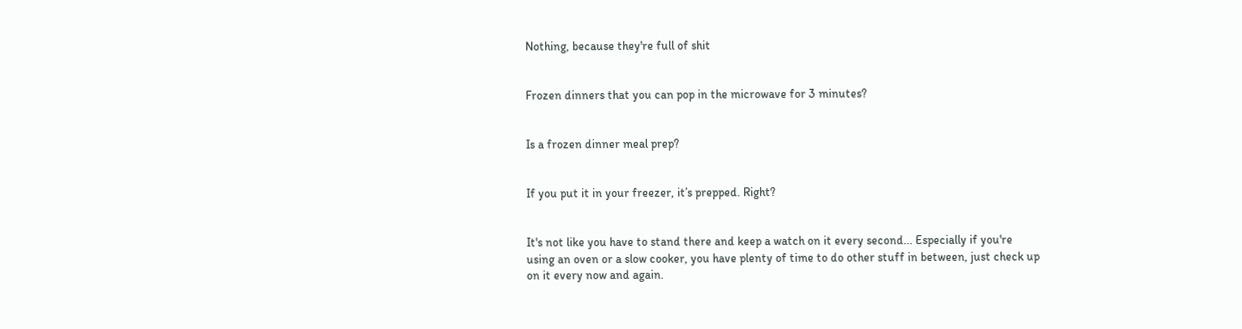Nothing, because they're full of shit


Frozen dinners that you can pop in the microwave for 3 minutes?


Is a frozen dinner meal prep?


If you put it in your freezer, it’s prepped. Right?


It's not like you have to stand there and keep a watch on it every second... Especially if you're using an oven or a slow cooker, you have plenty of time to do other stuff in between, just check up on it every now and again.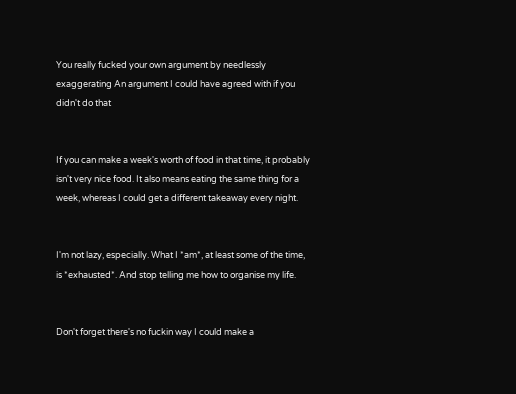You really fucked your own argument by needlessly exaggerating An argument I could have agreed with if you didn't do that


If you can make a week's worth of food in that time, it probably isn't very nice food. It also means eating the same thing for a week, whereas I could get a different takeaway every night.


I'm not lazy, especially. What I *am*, at least some of the time, is *exhausted*. And stop telling me how to organise my life.


Don't forget there's no fuckin way I could make a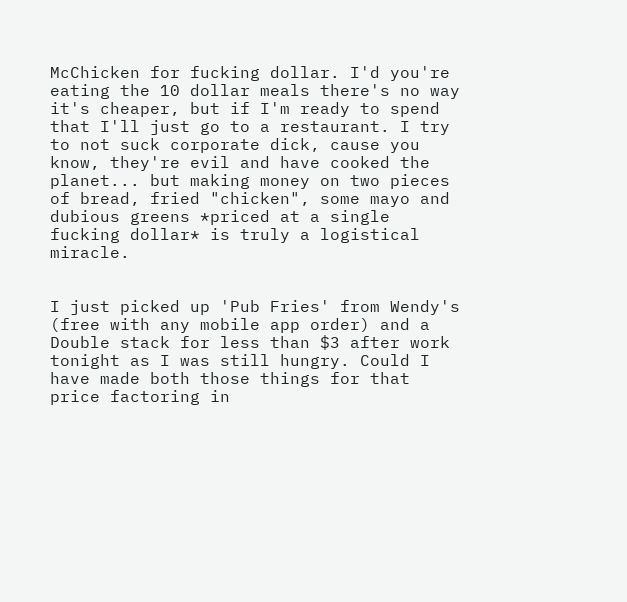McChicken for fucking dollar. I'd you're eating the 10 dollar meals there's no way it's cheaper, but if I'm ready to spend that I'll just go to a restaurant. I try to not suck corporate dick, cause you know, they're evil and have cooked the planet... but making money on two pieces of bread, fried "chicken", some mayo and dubious greens *priced at a single fucking dollar* is truly a logistical miracle.


I just picked up 'Pub Fries' from Wendy's (free with any mobile app order) and a Double stack for less than $3 after work tonight as I was still hungry. Could I have made both those things for that price factoring in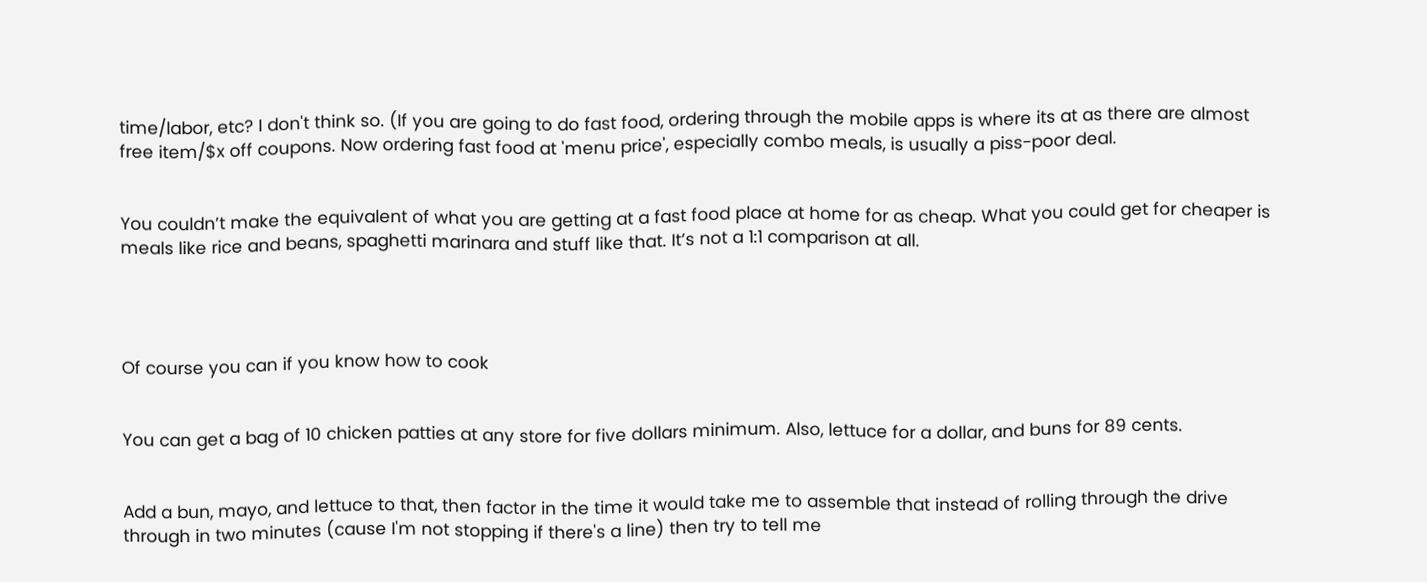time/labor, etc? I don't think so. (If you are going to do fast food, ordering through the mobile apps is where its at as there are almost free item/$x off coupons. Now ordering fast food at 'menu price', especially combo meals, is usually a piss-poor deal.


You couldn’t make the equivalent of what you are getting at a fast food place at home for as cheap. What you could get for cheaper is meals like rice and beans, spaghetti marinara and stuff like that. It’s not a 1:1 comparison at all.




Of course you can if you know how to cook


You can get a bag of 10 chicken patties at any store for five dollars minimum. Also, lettuce for a dollar, and buns for 89 cents.


Add a bun, mayo, and lettuce to that, then factor in the time it would take me to assemble that instead of rolling through the drive through in two minutes (cause I'm not stopping if there's a line) then try to tell me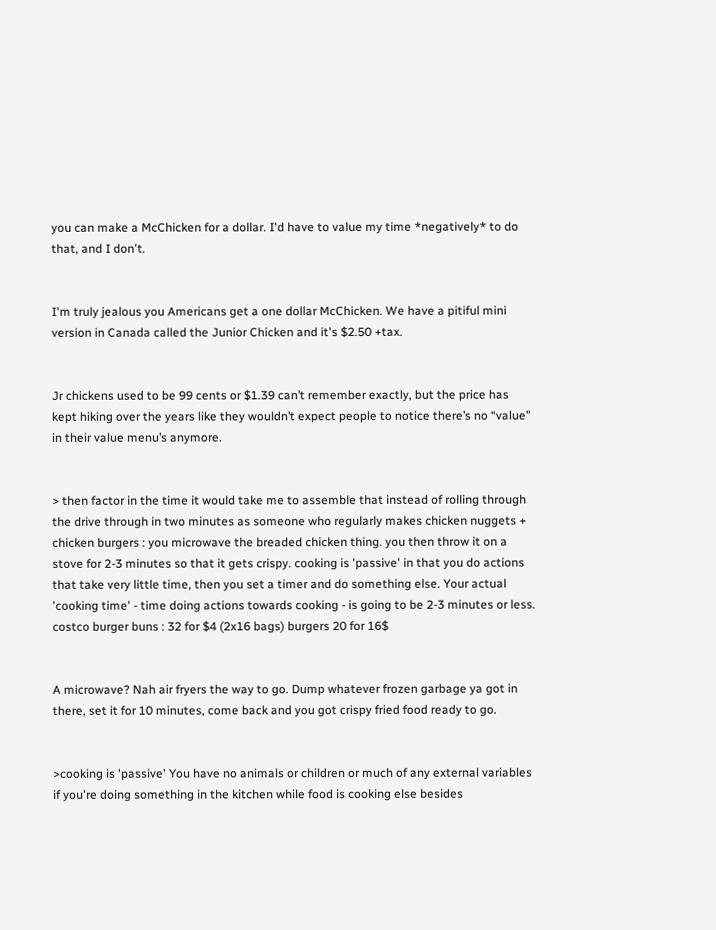you can make a McChicken for a dollar. I'd have to value my time *negatively* to do that, and I don't.


I'm truly jealous you Americans get a one dollar McChicken. We have a pitiful mini version in Canada called the Junior Chicken and it's $2.50 +tax.


Jr chickens used to be 99 cents or $1.39 can’t remember exactly, but the price has kept hiking over the years like they wouldn’t expect people to notice there’s no “value” in their value menu’s anymore.


> then factor in the time it would take me to assemble that instead of rolling through the drive through in two minutes as someone who regularly makes chicken nuggets + chicken burgers : you microwave the breaded chicken thing. you then throw it on a stove for 2-3 minutes so that it gets crispy. cooking is 'passive' in that you do actions that take very little time, then you set a timer and do something else. Your actual 'cooking time' - time doing actions towards cooking - is going to be 2-3 minutes or less. costco burger buns : 32 for $4 (2x16 bags) burgers 20 for 16$


A microwave? Nah air fryers the way to go. Dump whatever frozen garbage ya got in there, set it for 10 minutes, come back and you got crispy fried food ready to go.


>cooking is 'passive' You have no animals or children or much of any external variables if you're doing something in the kitchen while food is cooking else besides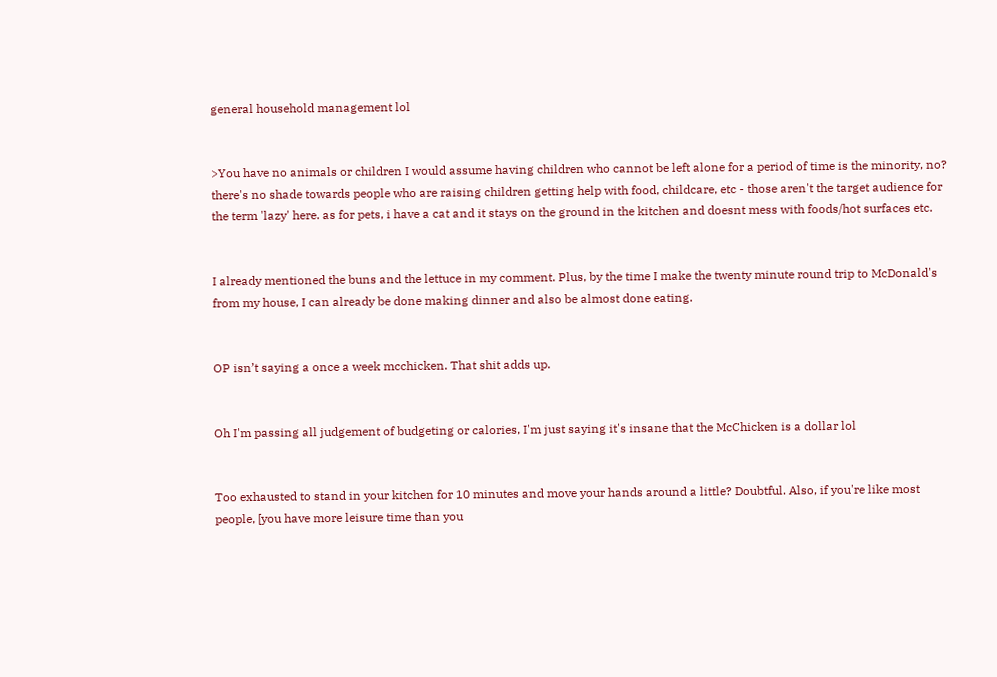general household management lol


>You have no animals or children I would assume having children who cannot be left alone for a period of time is the minority, no? there's no shade towards people who are raising children getting help with food, childcare, etc - those aren't the target audience for the term 'lazy' here. as for pets, i have a cat and it stays on the ground in the kitchen and doesnt mess with foods/hot surfaces etc.


I already mentioned the buns and the lettuce in my comment. Plus, by the time I make the twenty minute round trip to McDonald's from my house, I can already be done making dinner and also be almost done eating.


OP isn’t saying a once a week mcchicken. That shit adds up.


Oh I'm passing all judgement of budgeting or calories, I'm just saying it's insane that the McChicken is a dollar lol


Too exhausted to stand in your kitchen for 10 minutes and move your hands around a little? Doubtful. Also, if you're like most people, [you have more leisure time than you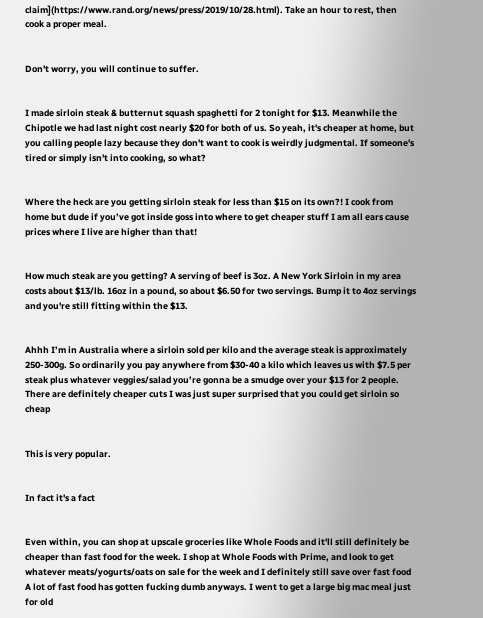claim](https://www.rand.org/news/press/2019/10/28.html). Take an hour to rest, then cook a proper meal.


Don't worry, you will continue to suffer.


I made sirloin steak & butternut squash spaghetti for 2 tonight for $13. Meanwhile the Chipotle we had last night cost nearly $20 for both of us. So yeah, it's cheaper at home, but you calling people lazy because they don't want to cook is weirdly judgmental. If someone's tired or simply isn't into cooking, so what?


Where the heck are you getting sirloin steak for less than $15 on its own?! I cook from home but dude if you’ve got inside goss into where to get cheaper stuff I am all ears cause prices where I live are higher than that!


How much steak are you getting? A serving of beef is 3oz. A New York Sirloin in my area costs about $13/lb. 16oz in a pound, so about $6.50 for two servings. Bump it to 4oz servings and you're still fitting within the $13.


Ahhh I’m in Australia where a sirloin sold per kilo and the average steak is approximately 250-300g. So ordinarily you pay anywhere from $30-40 a kilo which leaves us with $7.5 per steak plus whatever veggies/salad you’re gonna be a smudge over your $13 for 2 people. There are definitely cheaper cuts I was just super surprised that you could get sirloin so cheap


This is very popular.


In fact it's a fact


Even within, you can shop at upscale groceries like Whole Foods and it'll still definitely be cheaper than fast food for the week. I shop at Whole Foods with Prime, and look to get whatever meats/yogurts/oats on sale for the week and I definitely still save over fast food A lot of fast food has gotten fucking dumb anyways. I went to get a large big mac meal just for old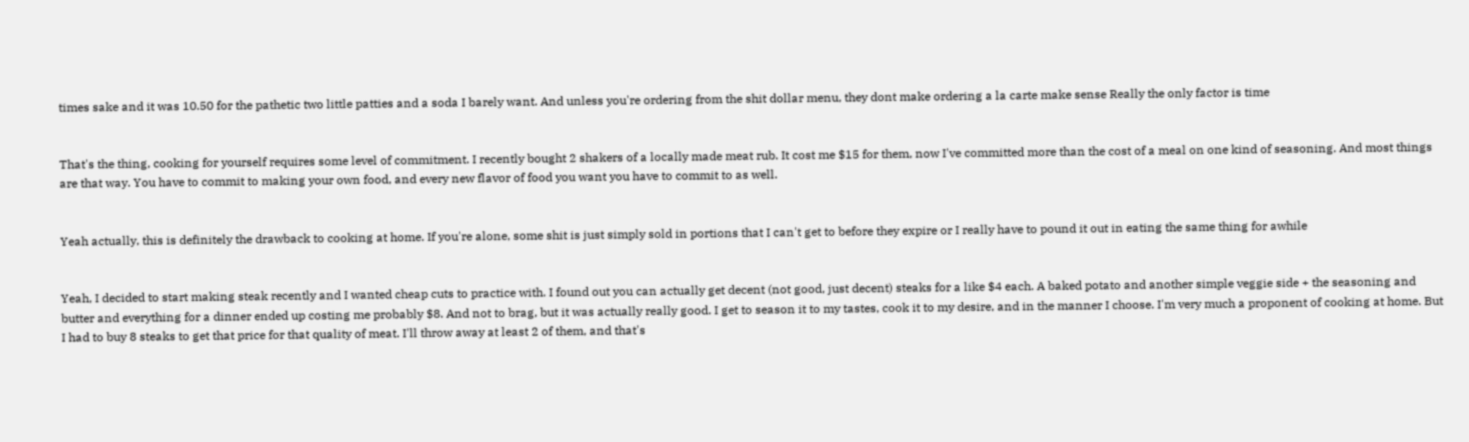times sake and it was 10.50 for the pathetic two little patties and a soda I barely want. And unless you're ordering from the shit dollar menu, they dont make ordering a la carte make sense Really the only factor is time


That's the thing, cooking for yourself requires some level of commitment. I recently bought 2 shakers of a locally made meat rub. It cost me $15 for them, now I've committed more than the cost of a meal on one kind of seasoning. And most things are that way. You have to commit to making your own food, and every new flavor of food you want you have to commit to as well.


Yeah actually, this is definitely the drawback to cooking at home. If you're alone, some shit is just simply sold in portions that I can't get to before they expire or I really have to pound it out in eating the same thing for awhile


Yeah, I decided to start making steak recently and I wanted cheap cuts to practice with. I found out you can actually get decent (not good, just decent) steaks for a like $4 each. A baked potato and another simple veggie side + the seasoning and butter and everything for a dinner ended up costing me probably $8. And not to brag, but it was actually really good. I get to season it to my tastes, cook it to my desire, and in the manner I choose. I'm very much a proponent of cooking at home. But I had to buy 8 steaks to get that price for that quality of meat. I'll throw away at least 2 of them, and that's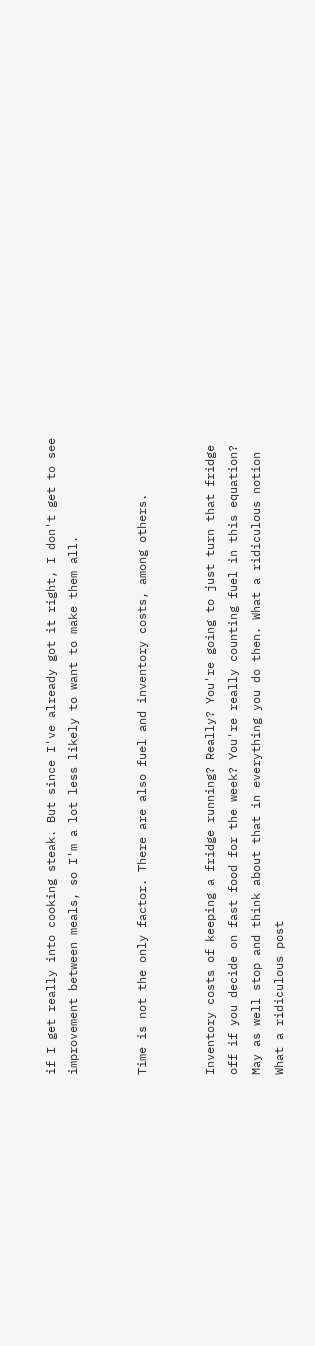if I get really into cooking steak. But since I've already got it right, I don't get to see improvement between meals, so I'm a lot less likely to want to make them all.


Time is not the only factor. There are also fuel and inventory costs, among others.


Inventory costs of keeping a fridge running? Really? You're going to just turn that fridge off if you decide on fast food for the week? You're really counting fuel in this equation? May as well stop and think about that in everything you do then. What a ridiculous notion What a ridiculous post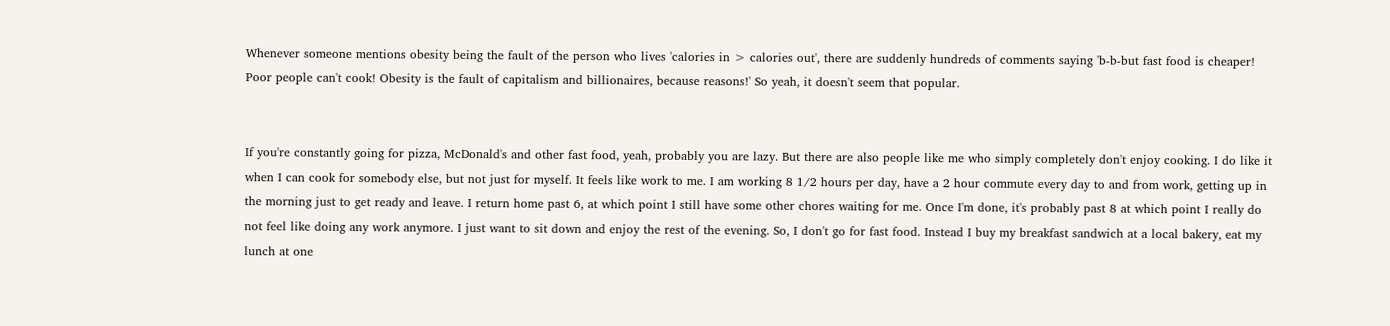Whenever someone mentions obesity being the fault of the person who lives 'calories in > calories out', there are suddenly hundreds of comments saying 'b-b-but fast food is cheaper! Poor people can't cook! Obesity is the fault of capitalism and billionaires, because reasons!' So yeah, it doesn't seem that popular.


If you're constantly going for pizza, McDonald's and other fast food, yeah, probably you are lazy. But there are also people like me who simply completely don't enjoy cooking. I do like it when I can cook for somebody else, but not just for myself. It feels like work to me. I am working 8 1/2 hours per day, have a 2 hour commute every day to and from work, getting up in the morning just to get ready and leave. I return home past 6, at which point I still have some other chores waiting for me. Once I'm done, it's probably past 8 at which point I really do not feel like doing any work anymore. I just want to sit down and enjoy the rest of the evening. So, I don't go for fast food. Instead I buy my breakfast sandwich at a local bakery, eat my lunch at one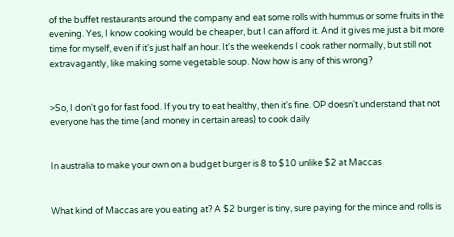of the buffet restaurants around the company and eat some rolls with hummus or some fruits in the evening. Yes, I know cooking would be cheaper, but I can afford it. And it gives me just a bit more time for myself, even if it's just half an hour. It's the weekends I cook rather normally, but still not extravagantly, like making some vegetable soup. Now how is any of this wrong?


>So, I don't go for fast food. If you try to eat healthy, then it's fine. OP doesn't understand that not everyone has the time (and money in certain areas) to cook daily


In australia to make your own on a budget burger is 8 to $10 unlike $2 at Maccas


What kind of Maccas are you eating at? A $2 burger is tiny, sure paying for the mince and rolls is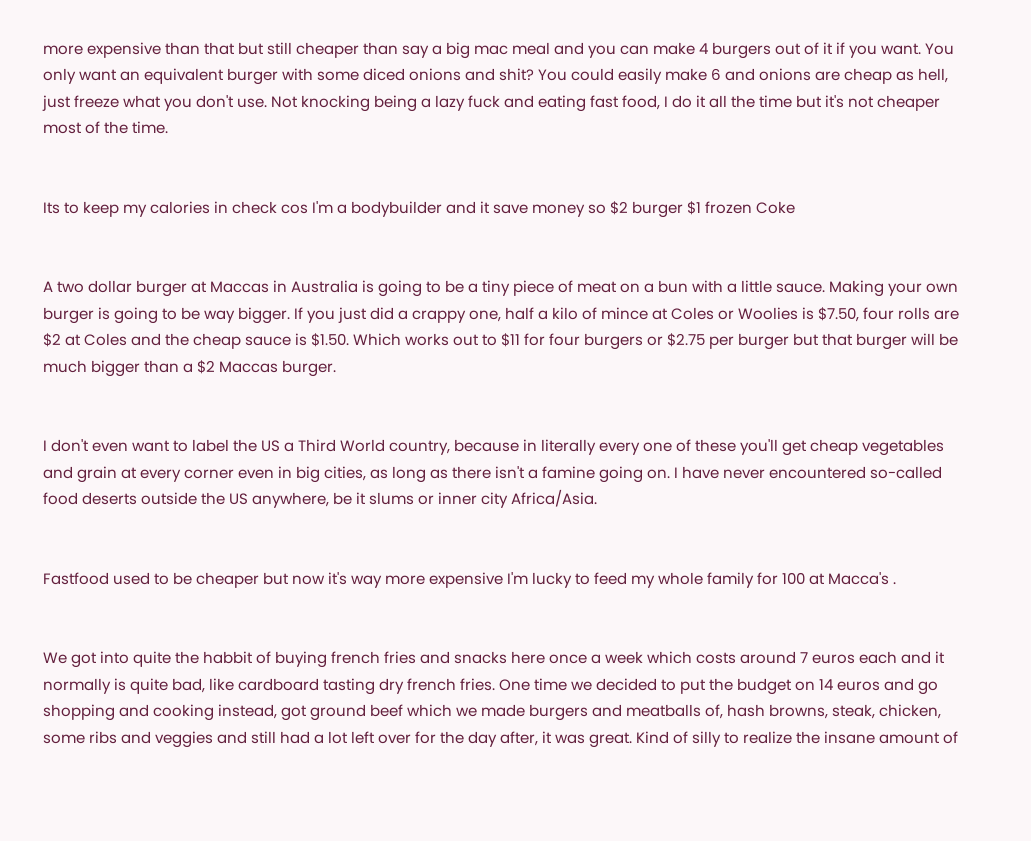more expensive than that but still cheaper than say a big mac meal and you can make 4 burgers out of it if you want. You only want an equivalent burger with some diced onions and shit? You could easily make 6 and onions are cheap as hell, just freeze what you don't use. Not knocking being a lazy fuck and eating fast food, I do it all the time but it's not cheaper most of the time.


Its to keep my calories in check cos I'm a bodybuilder and it save money so $2 burger $1 frozen Coke


A two dollar burger at Maccas in Australia is going to be a tiny piece of meat on a bun with a little sauce. Making your own burger is going to be way bigger. If you just did a crappy one, half a kilo of mince at Coles or Woolies is $7.50, four rolls are $2 at Coles and the cheap sauce is $1.50. Which works out to $11 for four burgers or $2.75 per burger but that burger will be much bigger than a $2 Maccas burger.


I don't even want to label the US a Third World country, because in literally every one of these you'll get cheap vegetables and grain at every corner even in big cities, as long as there isn't a famine going on. I have never encountered so-called food deserts outside the US anywhere, be it slums or inner city Africa/Asia.


Fastfood used to be cheaper but now it's way more expensive I'm lucky to feed my whole family for 100 at Macca's .


We got into quite the habbit of buying french fries and snacks here once a week which costs around 7 euros each and it normally is quite bad, like cardboard tasting dry french fries. One time we decided to put the budget on 14 euros and go shopping and cooking instead, got ground beef which we made burgers and meatballs of, hash browns, steak, chicken, some ribs and veggies and still had a lot left over for the day after, it was great. Kind of silly to realize the insane amount of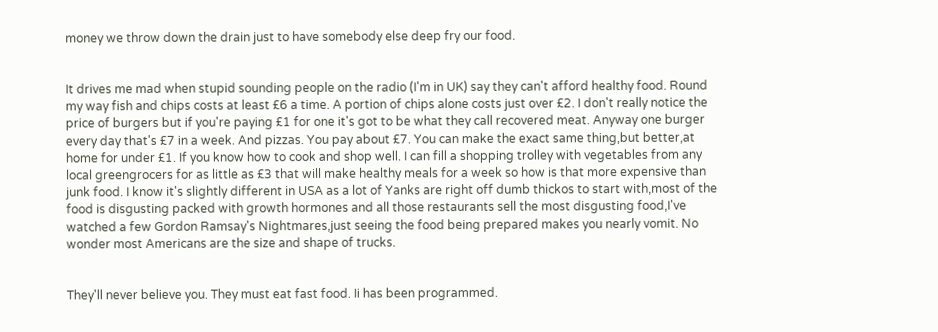money we throw down the drain just to have somebody else deep fry our food.


It drives me mad when stupid sounding people on the radio (I'm in UK) say they can't afford healthy food. Round my way fish and chips costs at least £6 a time. A portion of chips alone costs just over £2. I don't really notice the price of burgers but if you're paying £1 for one it's got to be what they call recovered meat. Anyway one burger every day that's £7 in a week. And pizzas. You pay about £7. You can make the exact same thing,but better,at home for under £1. If you know how to cook and shop well. I can fill a shopping trolley with vegetables from any local greengrocers for as little as £3 that will make healthy meals for a week so how is that more expensive than junk food. I know it's slightly different in USA as a lot of Yanks are right off dumb thickos to start with,most of the food is disgusting packed with growth hormones and all those restaurants sell the most disgusting food,I've watched a few Gordon Ramsay's Nightmares,just seeing the food being prepared makes you nearly vomit. No wonder most Americans are the size and shape of trucks.


They'll never believe you. They must eat fast food. Ii has been programmed.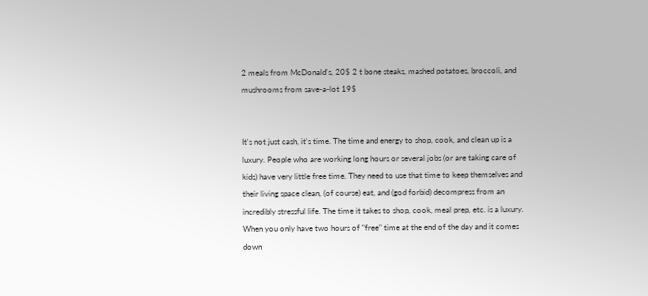2 meals from McDonald's, 20$ 2 t bone steaks, mashed potatoes, broccoli, and mushrooms from save-a-lot 19$


It's not just cash, it's time. The time and energy to shop, cook, and clean up is a luxury. People who are working long hours or several jobs (or are taking care of kids) have very little free time. They need to use that time to keep themselves and their living space clean, (of course) eat, and (god forbid) decompress from an incredibly stressful life. The time it takes to shop, cook, meal prep, etc. is a luxury. When you only have two hours of "free" time at the end of the day and it comes down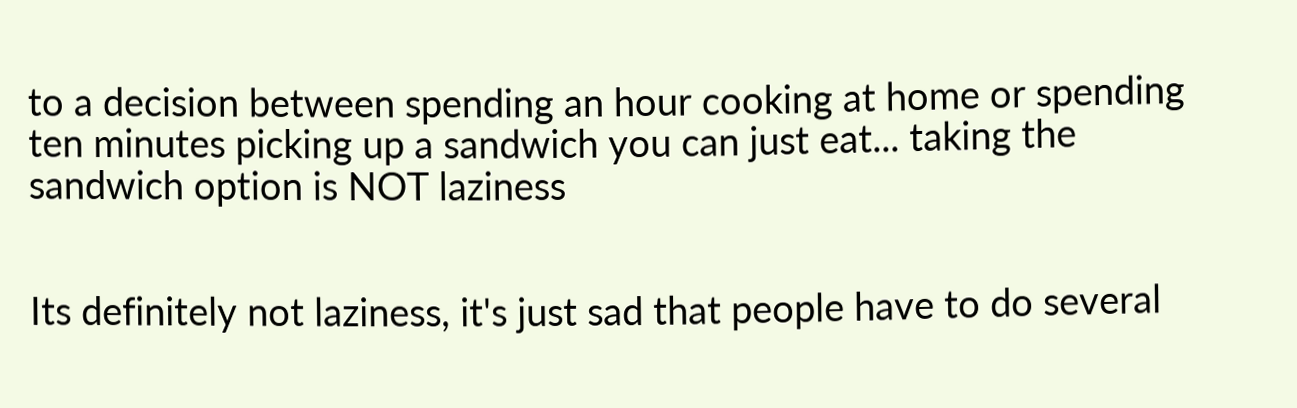to a decision between spending an hour cooking at home or spending ten minutes picking up a sandwich you can just eat... taking the sandwich option is NOT laziness


Its definitely not laziness, it's just sad that people have to do several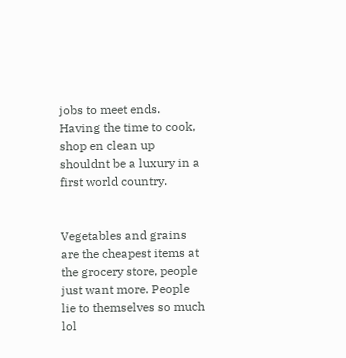jobs to meet ends. Having the time to cook, shop en clean up shouldnt be a luxury in a first world country.


Vegetables and grains are the cheapest items at the grocery store, people just want more. People lie to themselves so much lol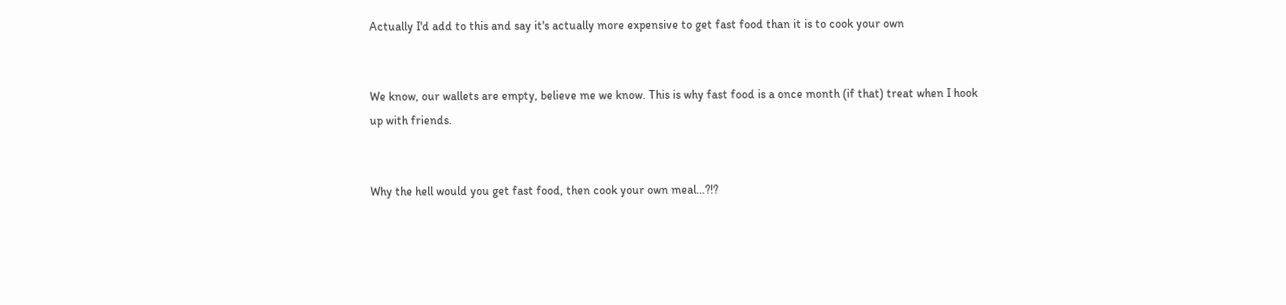Actually I'd add to this and say it's actually more expensive to get fast food than it is to cook your own


We know, our wallets are empty, believe me we know. This is why fast food is a once month (if that) treat when I hook up with friends.


Why the hell would you get fast food, then cook your own meal…?!?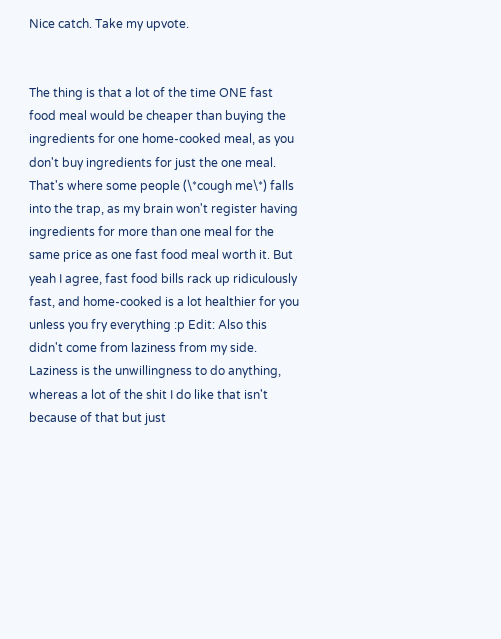Nice catch. Take my upvote.


The thing is that a lot of the time ONE fast food meal would be cheaper than buying the ingredients for one home-cooked meal, as you don't buy ingredients for just the one meal. That's where some people (\*cough me\*) falls into the trap, as my brain won't register having ingredients for more than one meal for the same price as one fast food meal worth it. But yeah I agree, fast food bills rack up ridiculously fast, and home-cooked is a lot healthier for you unless you fry everything :p Edit: Also this didn't come from laziness from my side. Laziness is the unwillingness to do anything, whereas a lot of the shit I do like that isn't because of that but just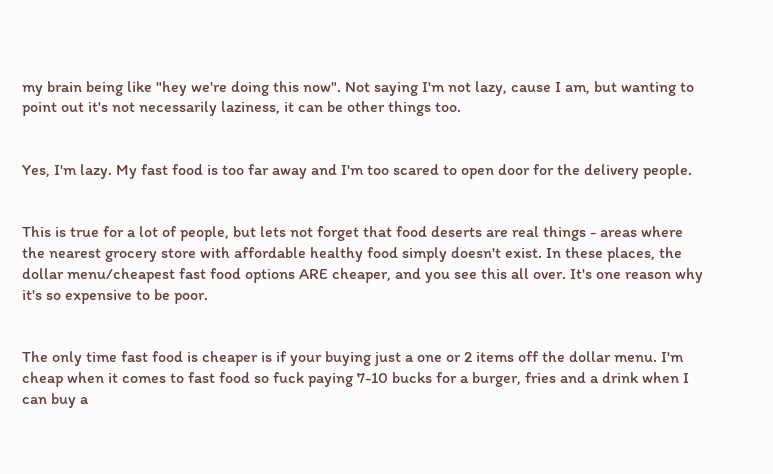my brain being like "hey we're doing this now". Not saying I'm not lazy, cause I am, but wanting to point out it's not necessarily laziness, it can be other things too.


Yes, I'm lazy. My fast food is too far away and I'm too scared to open door for the delivery people.


This is true for a lot of people, but lets not forget that food deserts are real things - areas where the nearest grocery store with affordable healthy food simply doesn't exist. In these places, the dollar menu/cheapest fast food options ARE cheaper, and you see this all over. It's one reason why it's so expensive to be poor.


The only time fast food is cheaper is if your buying just a one or 2 items off the dollar menu. I'm cheap when it comes to fast food so fuck paying 7-10 bucks for a burger, fries and a drink when I can buy a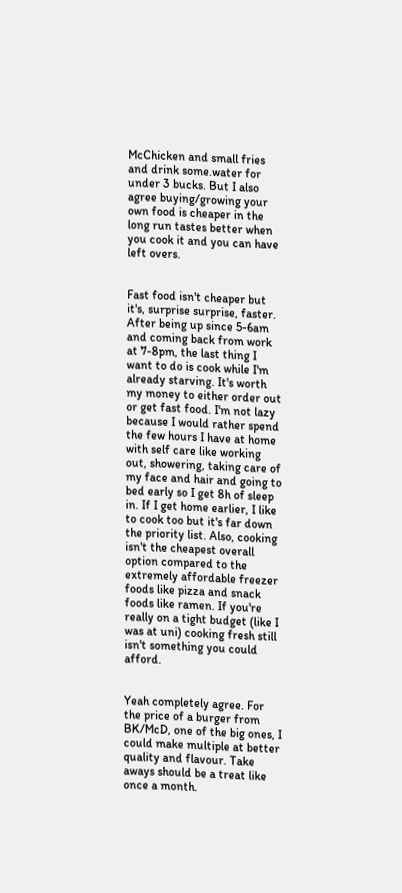McChicken and small fries and drink some.water for under 3 bucks. But I also agree buying/growing your own food is cheaper in the long run tastes better when you cook it and you can have left overs.


Fast food isn't cheaper but it's, surprise surprise, faster. After being up since 5-6am and coming back from work at 7-8pm, the last thing I want to do is cook while I'm already starving. It's worth my money to either order out or get fast food. I'm not lazy because I would rather spend the few hours I have at home with self care like working out, showering, taking care of my face and hair and going to bed early so I get 8h of sleep in. If I get home earlier, I like to cook too but it's far down the priority list. Also, cooking isn't the cheapest overall option compared to the extremely affordable freezer foods like pizza and snack foods like ramen. If you're really on a tight budget (like I was at uni) cooking fresh still isn't something you could afford.


Yeah completely agree. For the price of a burger from BK/McD, one of the big ones, I could make multiple at better quality and flavour. Take aways should be a treat like once a month.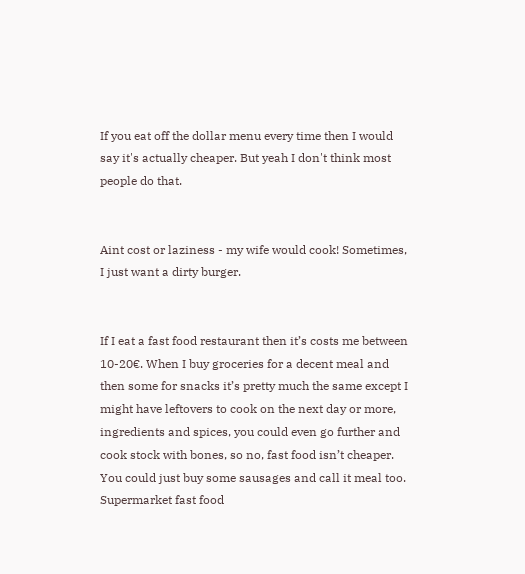If you eat off the dollar menu every time then I would say it's actually cheaper. But yeah I don't think most people do that.


Aint cost or laziness - my wife would cook! Sometimes, I just want a dirty burger.


If I eat a fast food restaurant then it’s costs me between 10-20€. When I buy groceries for a decent meal and then some for snacks it’s pretty much the same except I might have leftovers to cook on the next day or more, ingredients and spices, you could even go further and cook stock with bones, so no, fast food isn’t cheaper. You could just buy some sausages and call it meal too. Supermarket fast food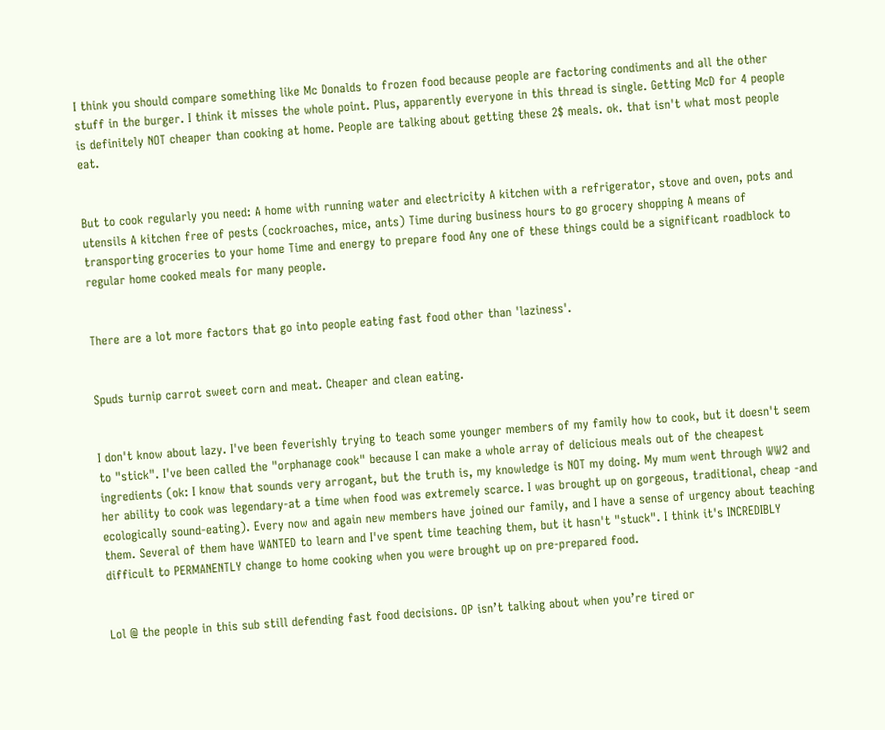I think you should compare something like Mc Donalds to frozen food because people are factoring condiments and all the other stuff in the burger. I think it misses the whole point. Plus, apparently everyone in this thread is single. Getting McD for 4 people is definitely NOT cheaper than cooking at home. People are talking about getting these 2$ meals. ok. that isn't what most people eat.


But to cook regularly you need: A home with running water and electricity A kitchen with a refrigerator, stove and oven, pots and utensils A kitchen free of pests (cockroaches, mice, ants) Time during business hours to go grocery shopping A means of transporting groceries to your home Time and energy to prepare food Any one of these things could be a significant roadblock to regular home cooked meals for many people.


There are a lot more factors that go into people eating fast food other than 'laziness'.


Spuds turnip carrot sweet corn and meat. Cheaper and clean eating.


I don't know about lazy. I've been feverishly trying to teach some younger members of my family how to cook, but it doesn't seem to "stick". I've been called the "orphanage cook" because I can make a whole array of delicious meals out of the cheapest ingredients (ok: I know that sounds very arrogant, but the truth is, my knowledge is NOT my doing. My mum went through WW2 and her ability to cook was legendary-at a time when food was extremely scarce. I was brought up on gorgeous, traditional, cheap -and ecologically sound-eating). Every now and again new members have joined our family, and I have a sense of urgency about teaching them. Several of them have WANTED to learn and I've spent time teaching them, but it hasn't "stuck". I think it's INCREDIBLY difficult to PERMANENTLY change to home cooking when you were brought up on pre-prepared food.


Lol @ the people in this sub still defending fast food decisions. OP isn’t talking about when you’re tired or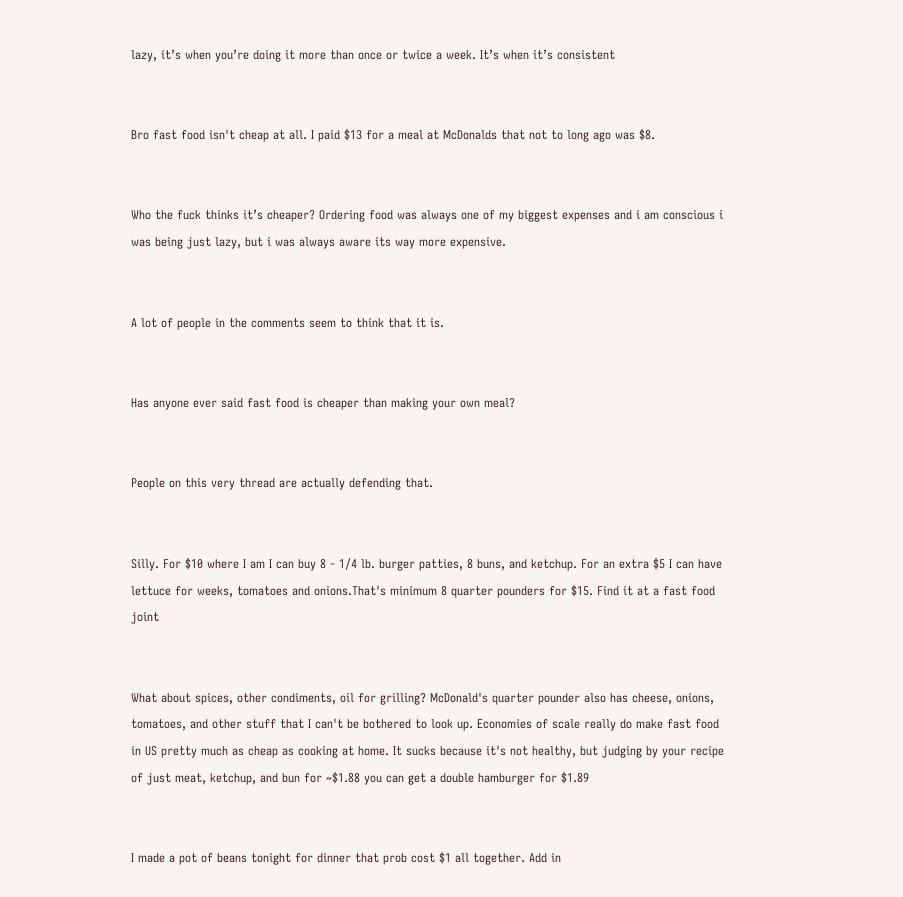lazy, it’s when you’re doing it more than once or twice a week. It’s when it’s consistent


Bro fast food isn't cheap at all. I paid $13 for a meal at McDonalds that not to long ago was $8.


Who the fuck thinks it’s cheaper? Ordering food was always one of my biggest expenses and i am conscious i was being just lazy, but i was always aware its way more expensive.


A lot of people in the comments seem to think that it is.


Has anyone ever said fast food is cheaper than making your own meal?


People on this very thread are actually defending that.


Silly. For $10 where I am I can buy 8 - 1/4 lb. burger patties, 8 buns, and ketchup. For an extra $5 I can have lettuce for weeks, tomatoes and onions.That's minimum 8 quarter pounders for $15. Find it at a fast food joint


What about spices, other condiments, oil for grilling? McDonald's quarter pounder also has cheese, onions, tomatoes, and other stuff that I can't be bothered to look up. Economies of scale really do make fast food in US pretty much as cheap as cooking at home. It sucks because it's not healthy, but judging by your recipe of just meat, ketchup, and bun for ~$1.88 you can get a double hamburger for $1.89


I made a pot of beans tonight for dinner that prob cost $1 all together. Add in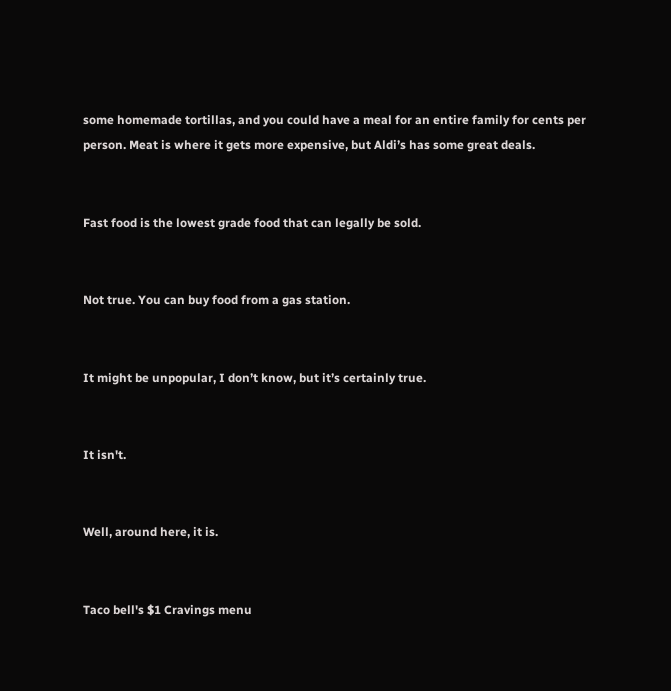some homemade tortillas, and you could have a meal for an entire family for cents per person. Meat is where it gets more expensive, but Aldi’s has some great deals.


Fast food is the lowest grade food that can legally be sold.


Not true. You can buy food from a gas station.


It might be unpopular, I don’t know, but it’s certainly true.


It isn't.


Well, around here, it is.


Taco bell's $1 Cravings menu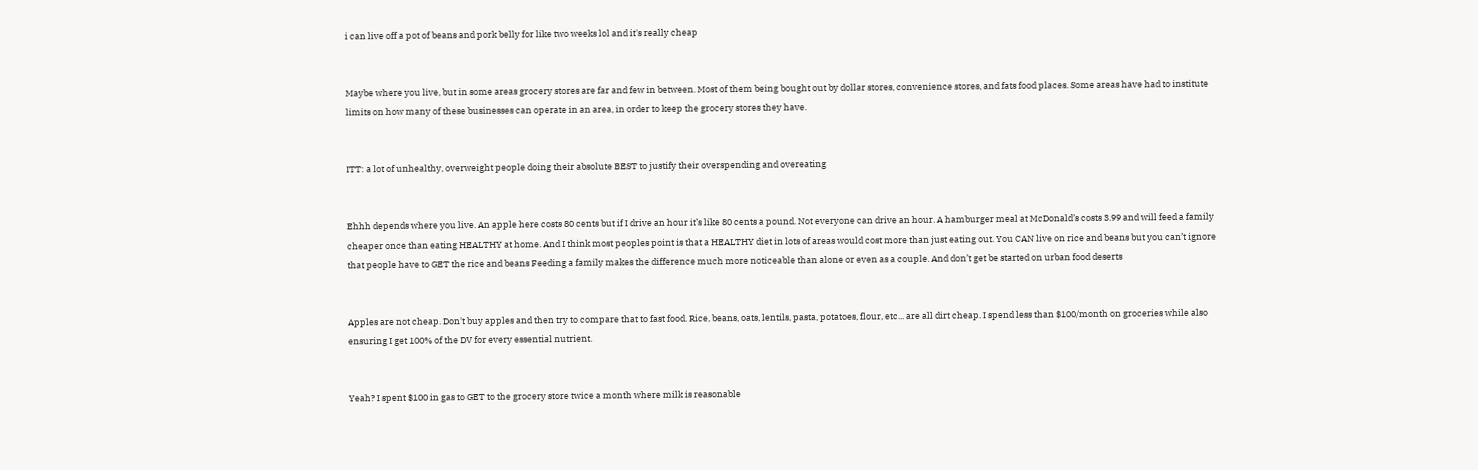i can live off a pot of beans and pork belly for like two weeks lol and it's really cheap


Maybe where you live, but in some areas grocery stores are far and few in between. Most of them being bought out by dollar stores, convenience stores, and fats food places. Some areas have had to institute limits on how many of these businesses can operate in an area, in order to keep the grocery stores they have.


ITT: a lot of unhealthy, overweight people doing their absolute BEST to justify their overspending and overeating


Ehhh depends where you live. An apple here costs 80 cents but if I drive an hour it’s like 80 cents a pound. Not everyone can drive an hour. A hamburger meal at McDonald’s costs 3.99 and will feed a family cheaper once than eating HEALTHY at home. And I think most peoples point is that a HEALTHY diet in lots of areas would cost more than just eating out. You CAN live on rice and beans but you can’t ignore that people have to GET the rice and beans Feeding a family makes the difference much more noticeable than alone or even as a couple. And don’t get be started on urban food deserts


Apples are not cheap. Don't buy apples and then try to compare that to fast food. Rice, beans, oats, lentils, pasta, potatoes, flour, etc... are all dirt cheap. I spend less than $100/month on groceries while also ensuring I get 100% of the DV for every essential nutrient.


Yeah? I spent $100 in gas to GET to the grocery store twice a month where milk is reasonable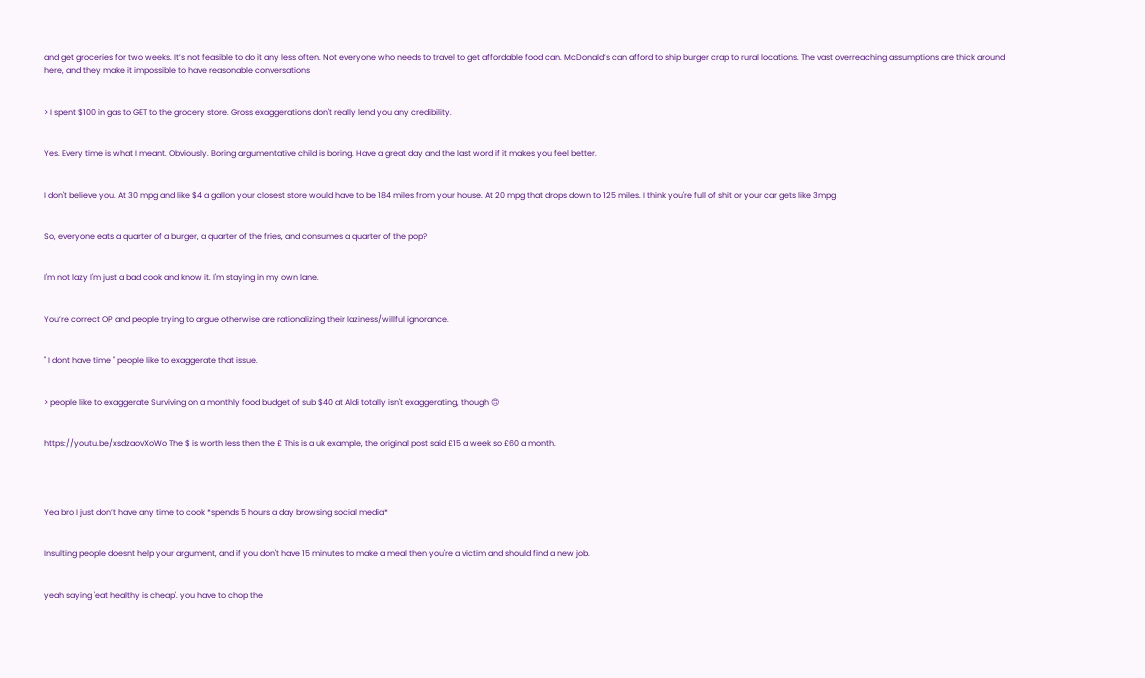and get groceries for two weeks. It’s not feasible to do it any less often. Not everyone who needs to travel to get affordable food can. McDonald’s can afford to ship burger crap to rural locations. The vast overreaching assumptions are thick around here, and they make it impossible to have reasonable conversations


> I spent $100 in gas to GET to the grocery store. Gross exaggerations don't really lend you any credibility.


Yes. Every time is what I meant. Obviously. Boring argumentative child is boring. Have a great day and the last word if it makes you feel better.


I don't believe you. At 30 mpg and like $4 a gallon your closest store would have to be 184 miles from your house. At 20 mpg that drops down to 125 miles. I think you're full of shit or your car gets like 3mpg


So, everyone eats a quarter of a burger, a quarter of the fries, and consumes a quarter of the pop?


I'm not lazy I'm just a bad cook and know it. I'm staying in my own lane.


You’re correct OP and people trying to argue otherwise are rationalizing their laziness/willful ignorance.


" I dont have time " people like to exaggerate that issue.


> people like to exaggerate Surviving on a monthly food budget of sub $40 at Aldi totally isn't exaggerating, though 🙃


https://youtu.be/xsdzaovXoWo The $ is worth less then the £ This is a uk example, the original post said £15 a week so £60 a month.




Yea bro I just don’t have any time to cook *spends 5 hours a day browsing social media*


Insulting people doesnt help your argument, and if you don't have 15 minutes to make a meal then you're a victim and should find a new job.


yeah saying 'eat healthy is cheap'. you have to chop the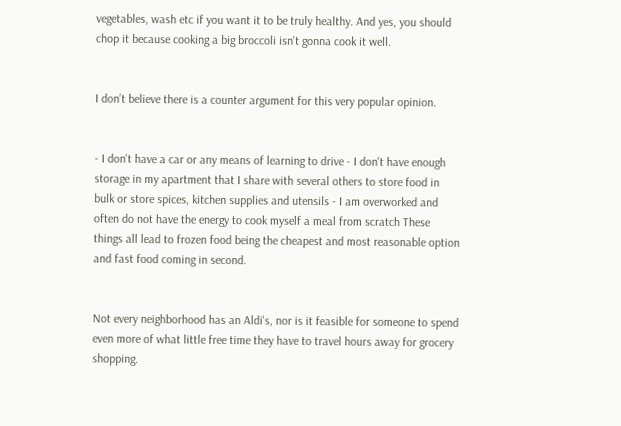vegetables, wash etc if you want it to be truly healthy. And yes, you should chop it because cooking a big broccoli isn't gonna cook it well.


I don’t believe there is a counter argument for this very popular opinion.


- I don't have a car or any means of learning to drive - I don't have enough storage in my apartment that I share with several others to store food in bulk or store spices, kitchen supplies and utensils - I am overworked and often do not have the energy to cook myself a meal from scratch These things all lead to frozen food being the cheapest and most reasonable option and fast food coming in second.


Not every neighborhood has an Aldi's, nor is it feasible for someone to spend even more of what little free time they have to travel hours away for grocery shopping.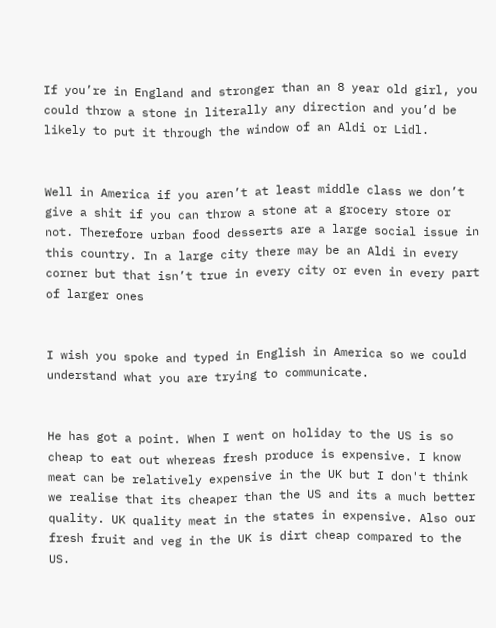If you’re in England and stronger than an 8 year old girl, you could throw a stone in literally any direction and you’d be likely to put it through the window of an Aldi or Lidl.


Well in America if you aren’t at least middle class we don’t give a shit if you can throw a stone at a grocery store or not. Therefore urban food desserts are a large social issue in this country. In a large city there may be an Aldi in every corner but that isn’t true in every city or even in every part of larger ones


I wish you spoke and typed in English in America so we could understand what you are trying to communicate.


He has got a point. When I went on holiday to the US is so cheap to eat out whereas fresh produce is expensive. I know meat can be relatively expensive in the UK but I don't think we realise that its cheaper than the US and its a much better quality. UK quality meat in the states in expensive. Also our fresh fruit and veg in the UK is dirt cheap compared to the US.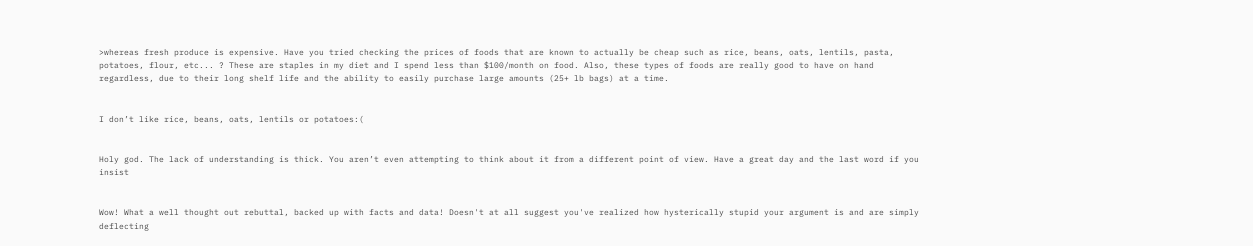>whereas fresh produce is expensive. Have you tried checking the prices of foods that are known to actually be cheap such as rice, beans, oats, lentils, pasta, potatoes, flour, etc... ? These are staples in my diet and I spend less than $100/month on food. Also, these types of foods are really good to have on hand regardless, due to their long shelf life and the ability to easily purchase large amounts (25+ lb bags) at a time.


I don’t like rice, beans, oats, lentils or potatoes:(


Holy god. The lack of understanding is thick. You aren’t even attempting to think about it from a different point of view. Have a great day and the last word if you insist


Wow! What a well thought out rebuttal, backed up with facts and data! Doesn't at all suggest you've realized how hysterically stupid your argument is and are simply deflecting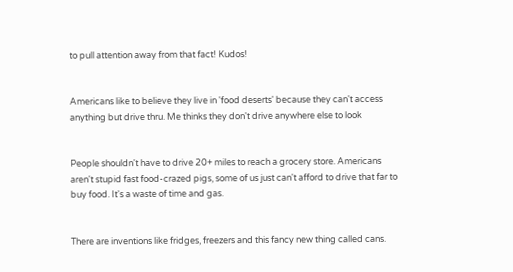to pull attention away from that fact! Kudos!


Americans like to believe they live in 'food deserts' because they can't access anything but drive thru. Me thinks they don't drive anywhere else to look


People shouldn't have to drive 20+ miles to reach a grocery store. Americans aren't stupid fast food-crazed pigs, some of us just can't afford to drive that far to buy food. It's a waste of time and gas.


There are inventions like fridges, freezers and this fancy new thing called cans.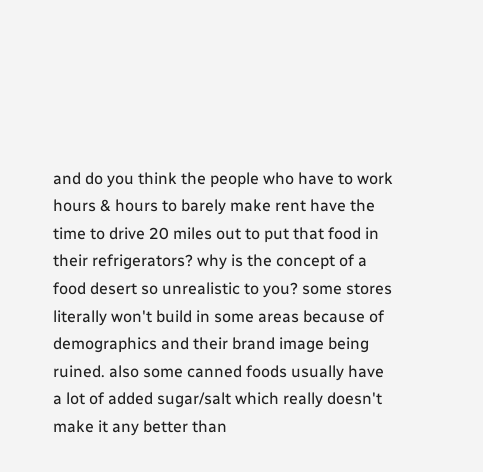and do you think the people who have to work hours & hours to barely make rent have the time to drive 20 miles out to put that food in their refrigerators? why is the concept of a food desert so unrealistic to you? some stores literally won't build in some areas because of demographics and their brand image being ruined. also some canned foods usually have a lot of added sugar/salt which really doesn't make it any better than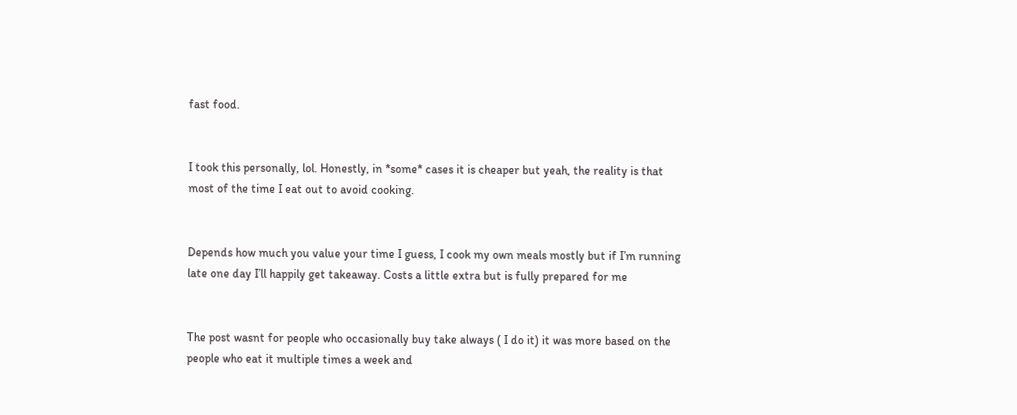fast food.


I took this personally, lol. Honestly, in *some* cases it is cheaper but yeah, the reality is that most of the time I eat out to avoid cooking.


Depends how much you value your time I guess, I cook my own meals mostly but if I’m running late one day I’ll happily get takeaway. Costs a little extra but is fully prepared for me


The post wasnt for people who occasionally buy take always ( I do it) it was more based on the people who eat it multiple times a week and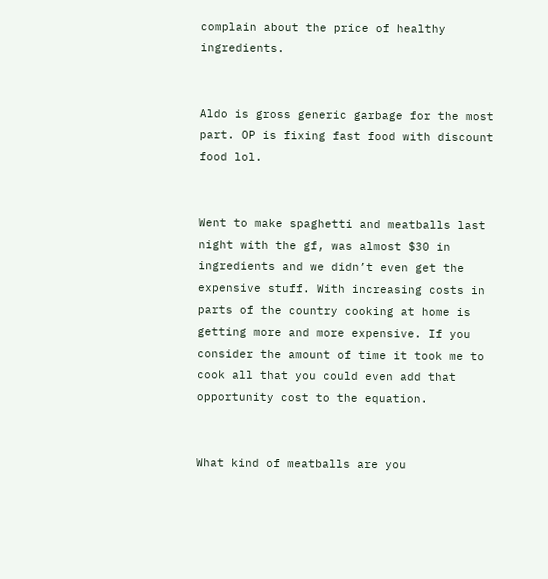complain about the price of healthy ingredients.


Aldo is gross generic garbage for the most part. OP is fixing fast food with discount food lol.


Went to make spaghetti and meatballs last night with the gf, was almost $30 in ingredients and we didn’t even get the expensive stuff. With increasing costs in parts of the country cooking at home is getting more and more expensive. If you consider the amount of time it took me to cook all that you could even add that opportunity cost to the equation.


What kind of meatballs are you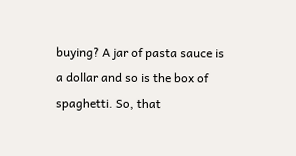buying? A jar of pasta sauce is a dollar and so is the box of spaghetti. So, that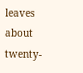leaves about twenty-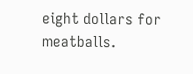eight dollars for meatballs.